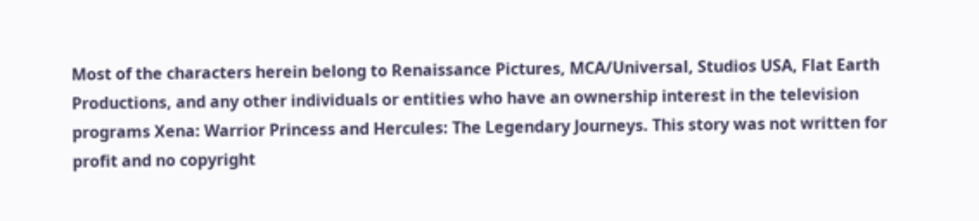Most of the characters herein belong to Renaissance Pictures, MCA/Universal, Studios USA, Flat Earth Productions, and any other individuals or entities who have an ownership interest in the television programs Xena: Warrior Princess and Hercules: The Legendary Journeys. This story was not written for profit and no copyright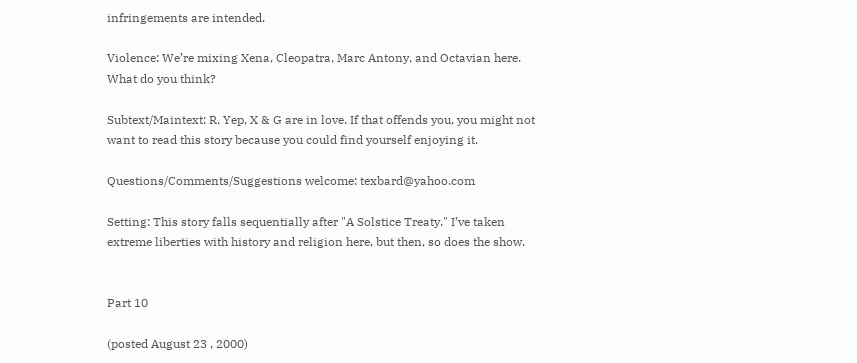infringements are intended.

Violence: We’re mixing Xena, Cleopatra, Marc Antony, and Octavian here. What do you think?

Subtext/Maintext: R. Yep, X & G are in love. If that offends you, you might not want to read this story because you could find yourself enjoying it.

Questions/Comments/Suggestions welcome: texbard@yahoo.com

Setting: This story falls sequentially after "A Solstice Treaty." I’ve taken extreme liberties with history and religion here, but then, so does the show.


Part 10

(posted August 23 , 2000)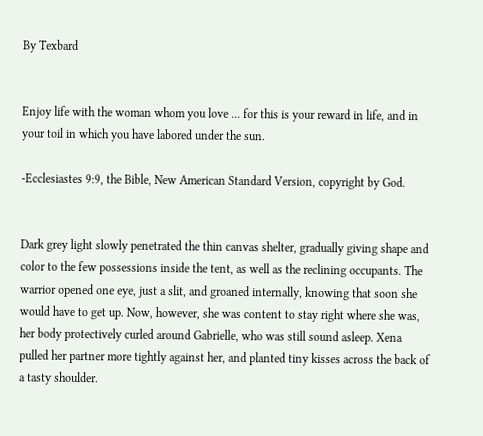By Texbard


Enjoy life with the woman whom you love ... for this is your reward in life, and in your toil in which you have labored under the sun.

-Ecclesiastes 9:9, the Bible, New American Standard Version, copyright by God.


Dark grey light slowly penetrated the thin canvas shelter, gradually giving shape and color to the few possessions inside the tent, as well as the reclining occupants. The warrior opened one eye, just a slit, and groaned internally, knowing that soon she would have to get up. Now, however, she was content to stay right where she was, her body protectively curled around Gabrielle, who was still sound asleep. Xena pulled her partner more tightly against her, and planted tiny kisses across the back of a tasty shoulder.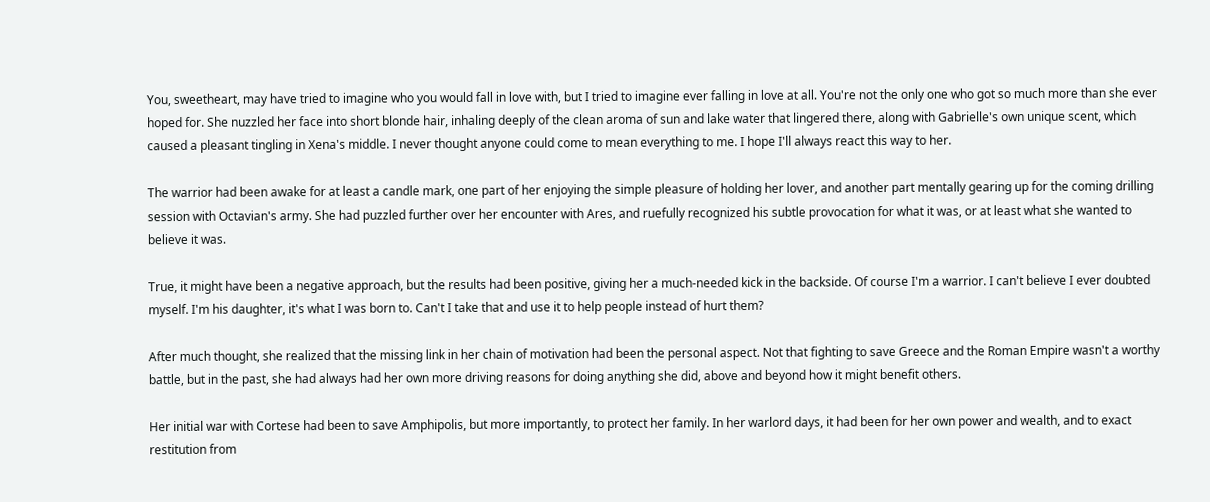You, sweetheart, may have tried to imagine who you would fall in love with, but I tried to imagine ever falling in love at all. You're not the only one who got so much more than she ever hoped for. She nuzzled her face into short blonde hair, inhaling deeply of the clean aroma of sun and lake water that lingered there, along with Gabrielle's own unique scent, which caused a pleasant tingling in Xena's middle. I never thought anyone could come to mean everything to me. I hope I'll always react this way to her.

The warrior had been awake for at least a candle mark, one part of her enjoying the simple pleasure of holding her lover, and another part mentally gearing up for the coming drilling session with Octavian's army. She had puzzled further over her encounter with Ares, and ruefully recognized his subtle provocation for what it was, or at least what she wanted to believe it was.

True, it might have been a negative approach, but the results had been positive, giving her a much-needed kick in the backside. Of course I'm a warrior. I can't believe I ever doubted myself. I'm his daughter, it's what I was born to. Can't I take that and use it to help people instead of hurt them?

After much thought, she realized that the missing link in her chain of motivation had been the personal aspect. Not that fighting to save Greece and the Roman Empire wasn't a worthy battle, but in the past, she had always had her own more driving reasons for doing anything she did, above and beyond how it might benefit others.

Her initial war with Cortese had been to save Amphipolis, but more importantly, to protect her family. In her warlord days, it had been for her own power and wealth, and to exact restitution from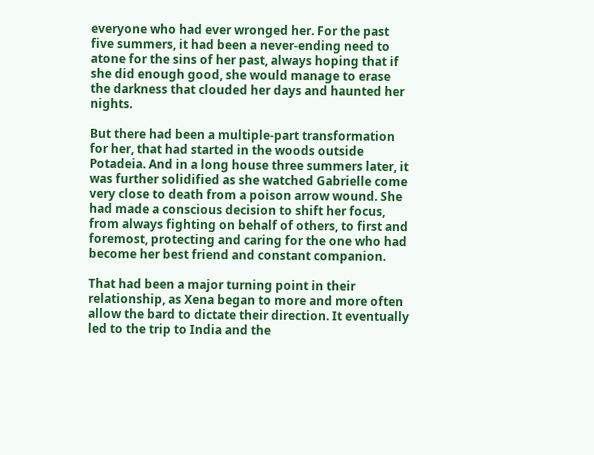everyone who had ever wronged her. For the past five summers, it had been a never-ending need to atone for the sins of her past, always hoping that if she did enough good, she would manage to erase the darkness that clouded her days and haunted her nights.

But there had been a multiple-part transformation for her, that had started in the woods outside Potadeia. And in a long house three summers later, it was further solidified as she watched Gabrielle come very close to death from a poison arrow wound. She had made a conscious decision to shift her focus, from always fighting on behalf of others, to first and foremost, protecting and caring for the one who had become her best friend and constant companion.

That had been a major turning point in their relationship, as Xena began to more and more often allow the bard to dictate their direction. It eventually led to the trip to India and the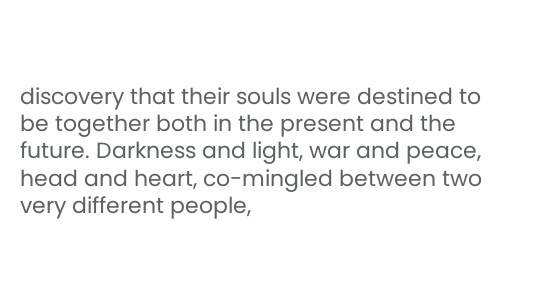discovery that their souls were destined to be together both in the present and the future. Darkness and light, war and peace, head and heart, co-mingled between two very different people,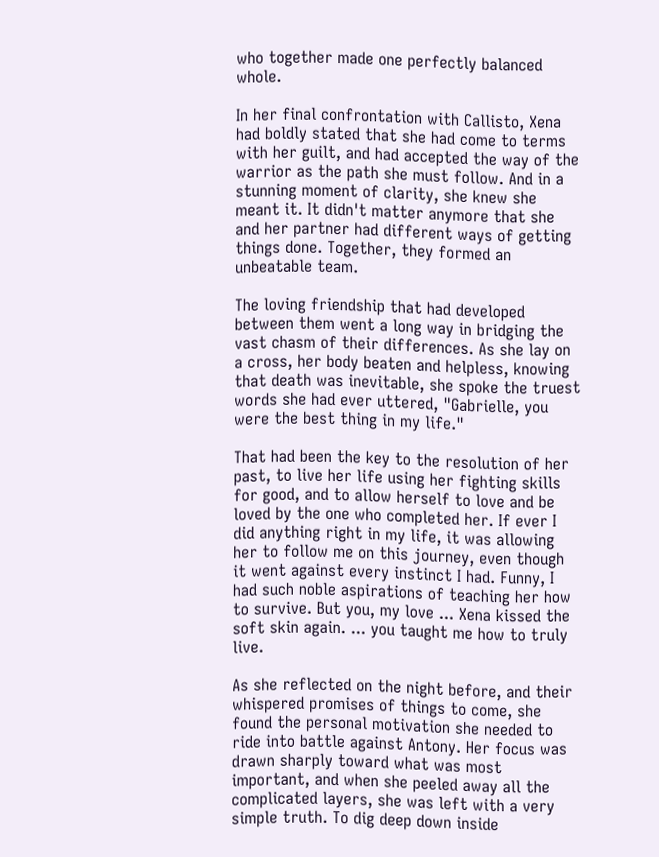who together made one perfectly balanced whole.

In her final confrontation with Callisto, Xena had boldly stated that she had come to terms with her guilt, and had accepted the way of the warrior as the path she must follow. And in a stunning moment of clarity, she knew she meant it. It didn't matter anymore that she and her partner had different ways of getting things done. Together, they formed an unbeatable team.

The loving friendship that had developed between them went a long way in bridging the vast chasm of their differences. As she lay on a cross, her body beaten and helpless, knowing that death was inevitable, she spoke the truest words she had ever uttered, "Gabrielle, you were the best thing in my life."

That had been the key to the resolution of her past, to live her life using her fighting skills for good, and to allow herself to love and be loved by the one who completed her. If ever I did anything right in my life, it was allowing her to follow me on this journey, even though it went against every instinct I had. Funny, I had such noble aspirations of teaching her how to survive. But you, my love ... Xena kissed the soft skin again. ... you taught me how to truly live.

As she reflected on the night before, and their whispered promises of things to come, she found the personal motivation she needed to ride into battle against Antony. Her focus was drawn sharply toward what was most important, and when she peeled away all the complicated layers, she was left with a very simple truth. To dig deep down inside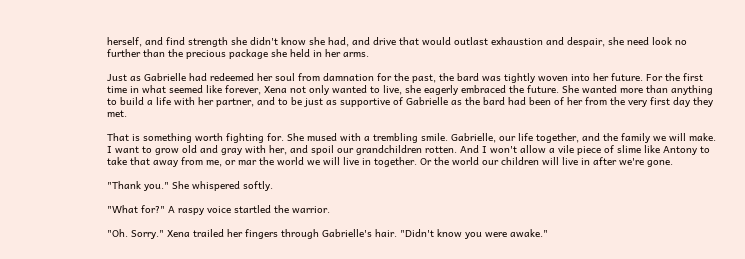herself, and find strength she didn't know she had, and drive that would outlast exhaustion and despair, she need look no further than the precious package she held in her arms.

Just as Gabrielle had redeemed her soul from damnation for the past, the bard was tightly woven into her future. For the first time in what seemed like forever, Xena not only wanted to live, she eagerly embraced the future. She wanted more than anything to build a life with her partner, and to be just as supportive of Gabrielle as the bard had been of her from the very first day they met.

That is something worth fighting for. She mused with a trembling smile. Gabrielle, our life together, and the family we will make. I want to grow old and gray with her, and spoil our grandchildren rotten. And I won't allow a vile piece of slime like Antony to take that away from me, or mar the world we will live in together. Or the world our children will live in after we're gone.

"Thank you." She whispered softly.

"What for?" A raspy voice startled the warrior.

"Oh. Sorry." Xena trailed her fingers through Gabrielle's hair. "Didn't know you were awake."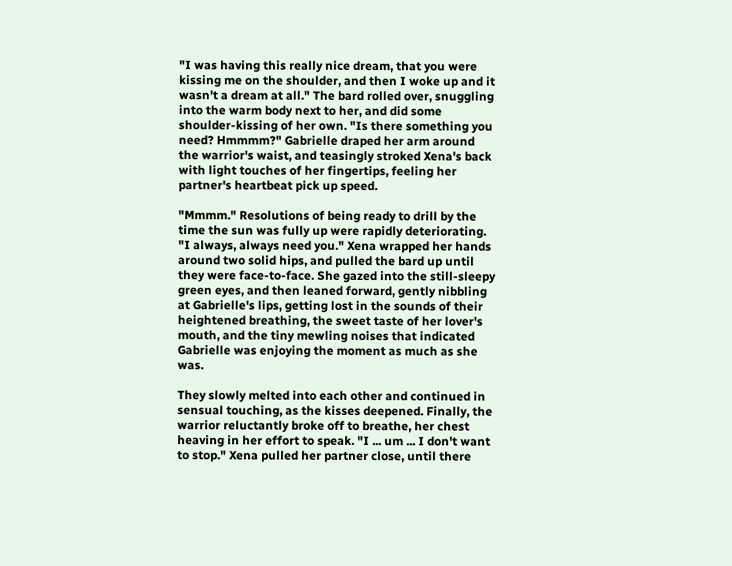"I was having this really nice dream, that you were kissing me on the shoulder, and then I woke up and it wasn't a dream at all." The bard rolled over, snuggling into the warm body next to her, and did some shoulder-kissing of her own. "Is there something you need? Hmmmm?" Gabrielle draped her arm around the warrior's waist, and teasingly stroked Xena's back with light touches of her fingertips, feeling her partner's heartbeat pick up speed.

"Mmmm." Resolutions of being ready to drill by the time the sun was fully up were rapidly deteriorating. "I always, always need you." Xena wrapped her hands around two solid hips, and pulled the bard up until they were face-to-face. She gazed into the still-sleepy green eyes, and then leaned forward, gently nibbling at Gabrielle's lips, getting lost in the sounds of their heightened breathing, the sweet taste of her lover's mouth, and the tiny mewling noises that indicated Gabrielle was enjoying the moment as much as she was.

They slowly melted into each other and continued in sensual touching, as the kisses deepened. Finally, the warrior reluctantly broke off to breathe, her chest heaving in her effort to speak. "I ... um ... I don't want to stop." Xena pulled her partner close, until there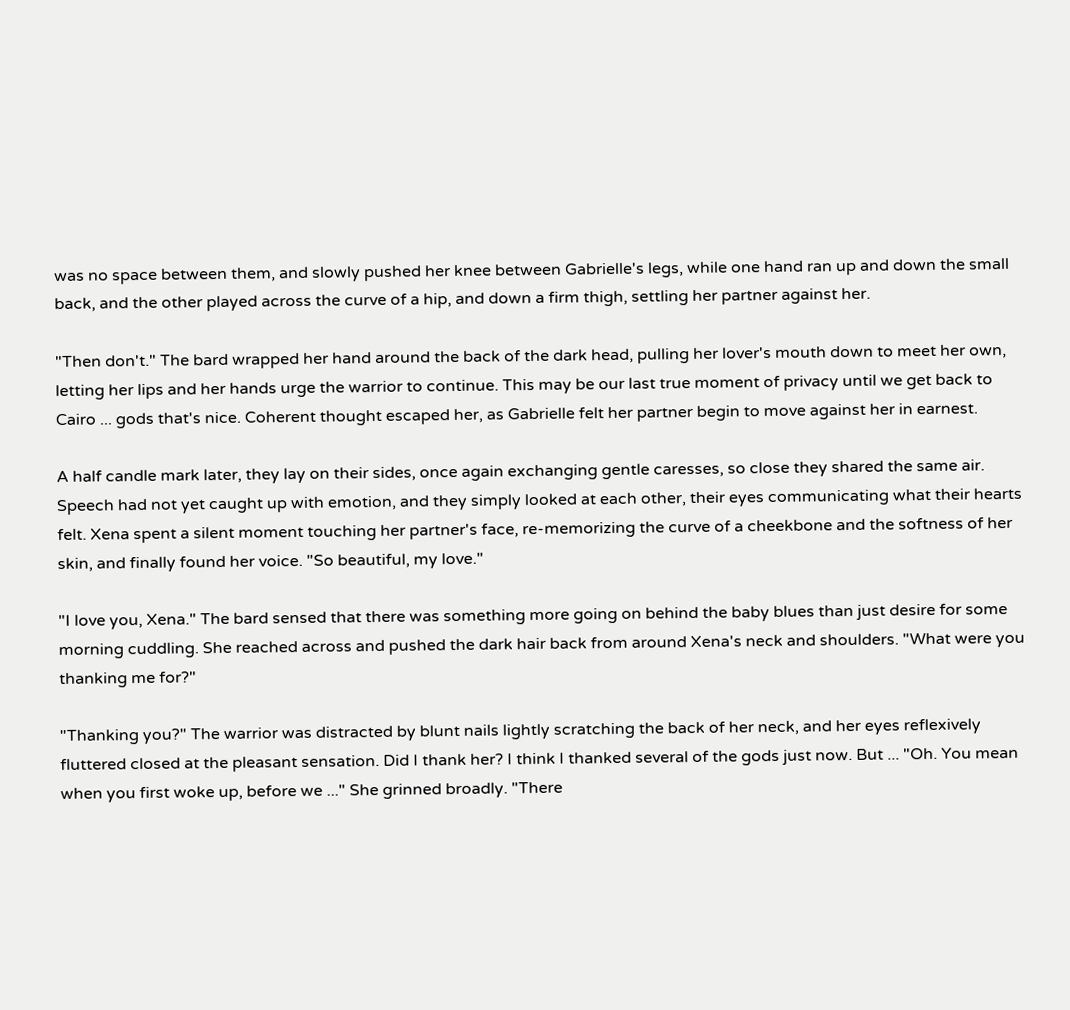was no space between them, and slowly pushed her knee between Gabrielle's legs, while one hand ran up and down the small back, and the other played across the curve of a hip, and down a firm thigh, settling her partner against her.

"Then don't." The bard wrapped her hand around the back of the dark head, pulling her lover's mouth down to meet her own, letting her lips and her hands urge the warrior to continue. This may be our last true moment of privacy until we get back to Cairo ... gods that's nice. Coherent thought escaped her, as Gabrielle felt her partner begin to move against her in earnest.

A half candle mark later, they lay on their sides, once again exchanging gentle caresses, so close they shared the same air. Speech had not yet caught up with emotion, and they simply looked at each other, their eyes communicating what their hearts felt. Xena spent a silent moment touching her partner's face, re-memorizing the curve of a cheekbone and the softness of her skin, and finally found her voice. "So beautiful, my love."

"I love you, Xena." The bard sensed that there was something more going on behind the baby blues than just desire for some morning cuddling. She reached across and pushed the dark hair back from around Xena's neck and shoulders. "What were you thanking me for?"

"Thanking you?" The warrior was distracted by blunt nails lightly scratching the back of her neck, and her eyes reflexively fluttered closed at the pleasant sensation. Did I thank her? I think I thanked several of the gods just now. But ... "Oh. You mean when you first woke up, before we ..." She grinned broadly. "There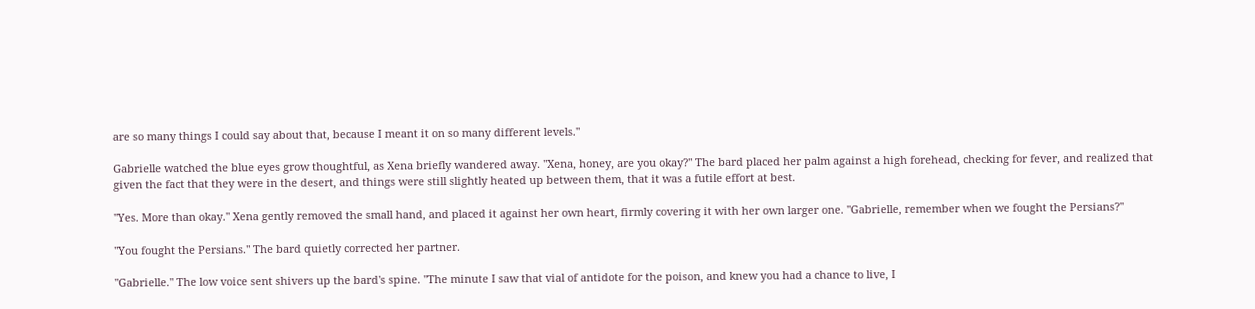are so many things I could say about that, because I meant it on so many different levels."

Gabrielle watched the blue eyes grow thoughtful, as Xena briefly wandered away. "Xena, honey, are you okay?" The bard placed her palm against a high forehead, checking for fever, and realized that given the fact that they were in the desert, and things were still slightly heated up between them, that it was a futile effort at best.

"Yes. More than okay." Xena gently removed the small hand, and placed it against her own heart, firmly covering it with her own larger one. "Gabrielle, remember when we fought the Persians?"

"You fought the Persians." The bard quietly corrected her partner.

"Gabrielle." The low voice sent shivers up the bard's spine. "The minute I saw that vial of antidote for the poison, and knew you had a chance to live, I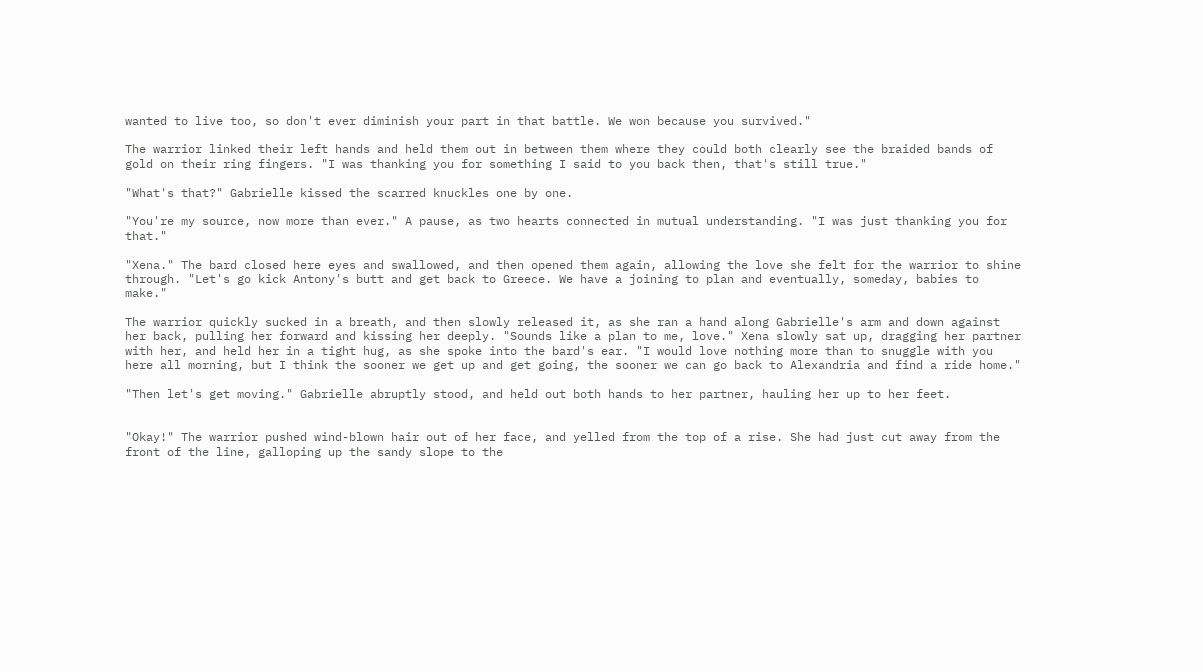wanted to live too, so don't ever diminish your part in that battle. We won because you survived."

The warrior linked their left hands and held them out in between them where they could both clearly see the braided bands of gold on their ring fingers. "I was thanking you for something I said to you back then, that's still true."

"What's that?" Gabrielle kissed the scarred knuckles one by one.

"You're my source, now more than ever." A pause, as two hearts connected in mutual understanding. "I was just thanking you for that."

"Xena." The bard closed here eyes and swallowed, and then opened them again, allowing the love she felt for the warrior to shine through. "Let's go kick Antony's butt and get back to Greece. We have a joining to plan and eventually, someday, babies to make."

The warrior quickly sucked in a breath, and then slowly released it, as she ran a hand along Gabrielle's arm and down against her back, pulling her forward and kissing her deeply. "Sounds like a plan to me, love." Xena slowly sat up, dragging her partner with her, and held her in a tight hug, as she spoke into the bard's ear. "I would love nothing more than to snuggle with you here all morning, but I think the sooner we get up and get going, the sooner we can go back to Alexandria and find a ride home."

"Then let's get moving." Gabrielle abruptly stood, and held out both hands to her partner, hauling her up to her feet.


"Okay!" The warrior pushed wind-blown hair out of her face, and yelled from the top of a rise. She had just cut away from the front of the line, galloping up the sandy slope to the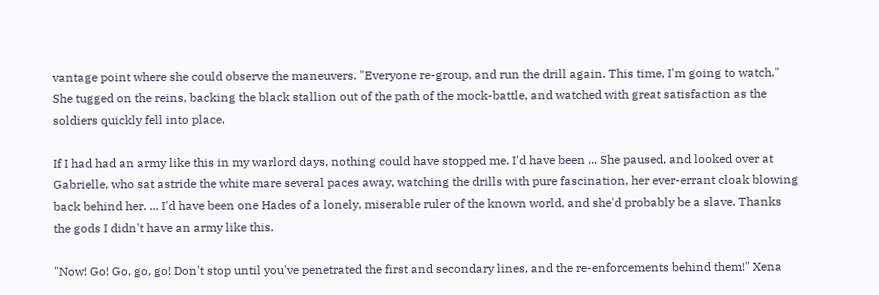vantage point where she could observe the maneuvers. "Everyone re-group, and run the drill again. This time, I'm going to watch." She tugged on the reins, backing the black stallion out of the path of the mock-battle, and watched with great satisfaction as the soldiers quickly fell into place.

If I had had an army like this in my warlord days, nothing could have stopped me. I'd have been ... She paused, and looked over at Gabrielle, who sat astride the white mare several paces away, watching the drills with pure fascination, her ever-errant cloak blowing back behind her. ... I'd have been one Hades of a lonely, miserable ruler of the known world, and she'd probably be a slave. Thanks the gods I didn't have an army like this.

"Now! Go! Go, go, go! Don't stop until you've penetrated the first and secondary lines, and the re-enforcements behind them!" Xena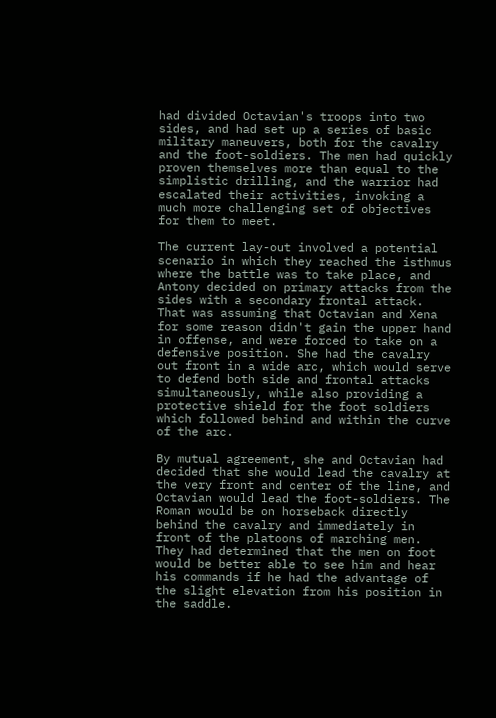had divided Octavian's troops into two sides, and had set up a series of basic military maneuvers, both for the cavalry and the foot-soldiers. The men had quickly proven themselves more than equal to the simplistic drilling, and the warrior had escalated their activities, invoking a much more challenging set of objectives for them to meet.

The current lay-out involved a potential scenario in which they reached the isthmus where the battle was to take place, and Antony decided on primary attacks from the sides with a secondary frontal attack. That was assuming that Octavian and Xena for some reason didn't gain the upper hand in offense, and were forced to take on a defensive position. She had the cavalry out front in a wide arc, which would serve to defend both side and frontal attacks simultaneously, while also providing a protective shield for the foot soldiers which followed behind and within the curve of the arc.

By mutual agreement, she and Octavian had decided that she would lead the cavalry at the very front and center of the line, and Octavian would lead the foot-soldiers. The Roman would be on horseback directly behind the cavalry and immediately in front of the platoons of marching men. They had determined that the men on foot would be better able to see him and hear his commands if he had the advantage of the slight elevation from his position in the saddle.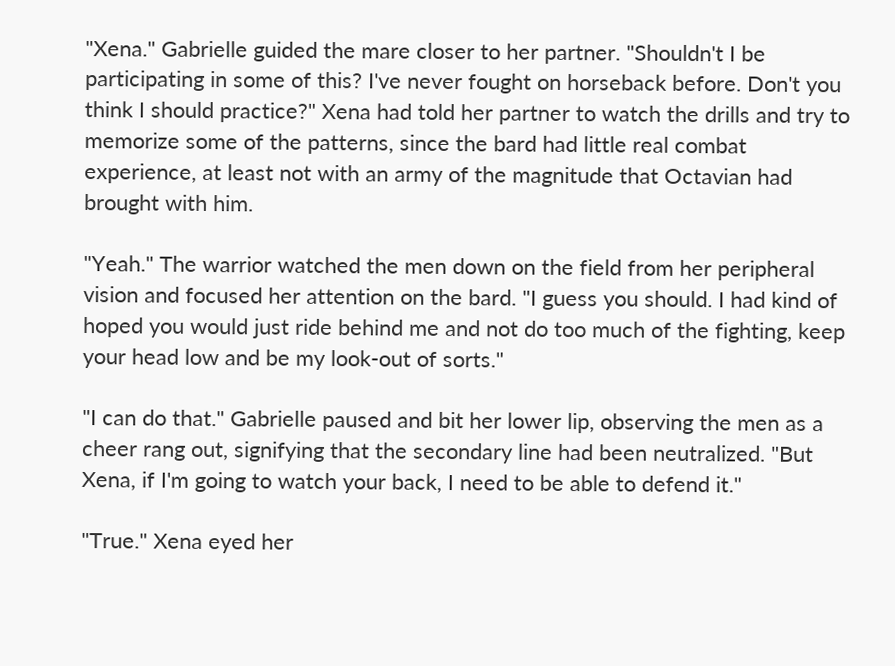"Xena." Gabrielle guided the mare closer to her partner. "Shouldn't I be participating in some of this? I've never fought on horseback before. Don't you think I should practice?" Xena had told her partner to watch the drills and try to memorize some of the patterns, since the bard had little real combat experience, at least not with an army of the magnitude that Octavian had brought with him.

"Yeah." The warrior watched the men down on the field from her peripheral vision and focused her attention on the bard. "I guess you should. I had kind of hoped you would just ride behind me and not do too much of the fighting, keep your head low and be my look-out of sorts."

"I can do that." Gabrielle paused and bit her lower lip, observing the men as a cheer rang out, signifying that the secondary line had been neutralized. "But Xena, if I'm going to watch your back, I need to be able to defend it."

"True." Xena eyed her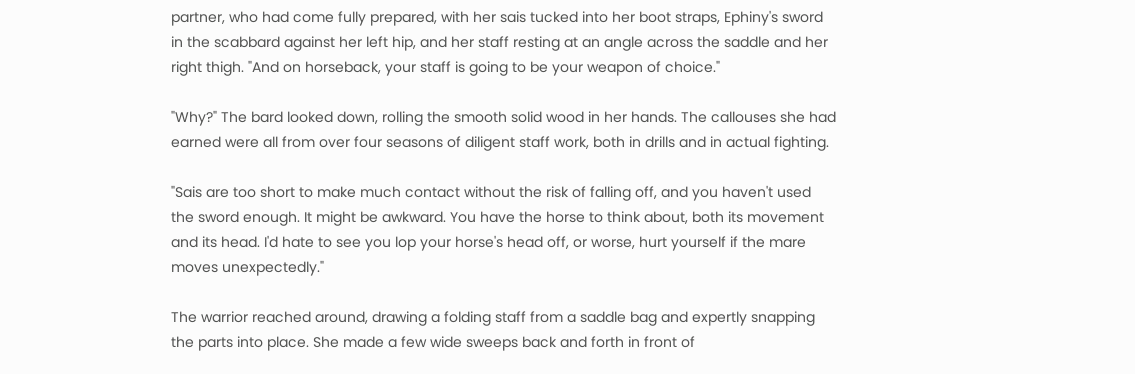partner, who had come fully prepared, with her sais tucked into her boot straps, Ephiny's sword in the scabbard against her left hip, and her staff resting at an angle across the saddle and her right thigh. "And on horseback, your staff is going to be your weapon of choice."

"Why?" The bard looked down, rolling the smooth solid wood in her hands. The callouses she had earned were all from over four seasons of diligent staff work, both in drills and in actual fighting.

"Sais are too short to make much contact without the risk of falling off, and you haven't used the sword enough. It might be awkward. You have the horse to think about, both its movement and its head. I'd hate to see you lop your horse's head off, or worse, hurt yourself if the mare moves unexpectedly."

The warrior reached around, drawing a folding staff from a saddle bag and expertly snapping the parts into place. She made a few wide sweeps back and forth in front of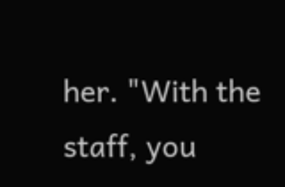her. "With the staff, you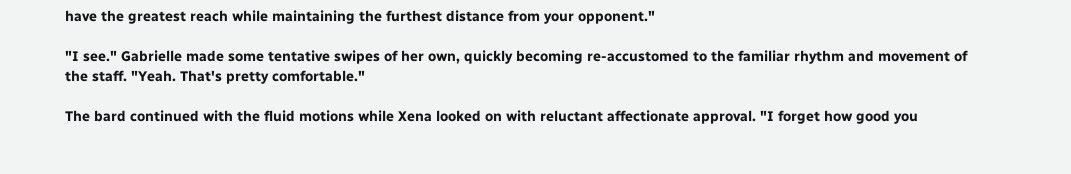have the greatest reach while maintaining the furthest distance from your opponent."

"I see." Gabrielle made some tentative swipes of her own, quickly becoming re-accustomed to the familiar rhythm and movement of the staff. "Yeah. That's pretty comfortable."

The bard continued with the fluid motions while Xena looked on with reluctant affectionate approval. "I forget how good you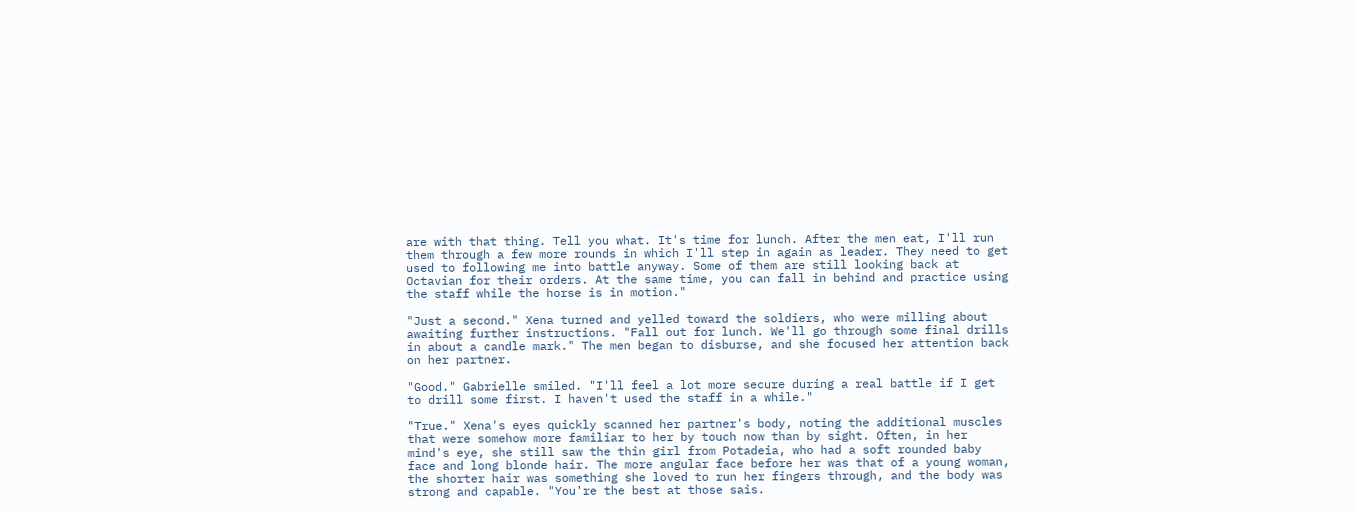are with that thing. Tell you what. It's time for lunch. After the men eat, I'll run them through a few more rounds in which I'll step in again as leader. They need to get used to following me into battle anyway. Some of them are still looking back at Octavian for their orders. At the same time, you can fall in behind and practice using the staff while the horse is in motion."

"Just a second." Xena turned and yelled toward the soldiers, who were milling about awaiting further instructions. "Fall out for lunch. We'll go through some final drills in about a candle mark." The men began to disburse, and she focused her attention back on her partner.

"Good." Gabrielle smiled. "I'll feel a lot more secure during a real battle if I get to drill some first. I haven't used the staff in a while."

"True." Xena's eyes quickly scanned her partner's body, noting the additional muscles that were somehow more familiar to her by touch now than by sight. Often, in her mind's eye, she still saw the thin girl from Potadeia, who had a soft rounded baby face and long blonde hair. The more angular face before her was that of a young woman, the shorter hair was something she loved to run her fingers through, and the body was strong and capable. "You're the best at those sais.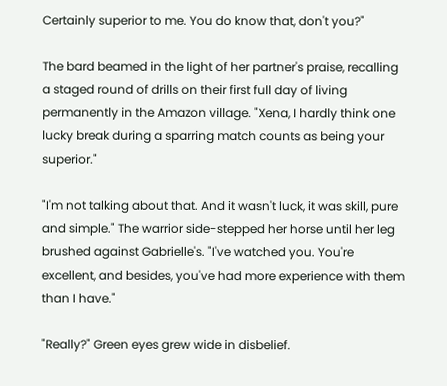Certainly superior to me. You do know that, don't you?"

The bard beamed in the light of her partner's praise, recalling a staged round of drills on their first full day of living permanently in the Amazon village. "Xena, I hardly think one lucky break during a sparring match counts as being your superior."

"I'm not talking about that. And it wasn't luck, it was skill, pure and simple." The warrior side-stepped her horse until her leg brushed against Gabrielle's. "I've watched you. You're excellent, and besides, you've had more experience with them than I have."

"Really?" Green eyes grew wide in disbelief.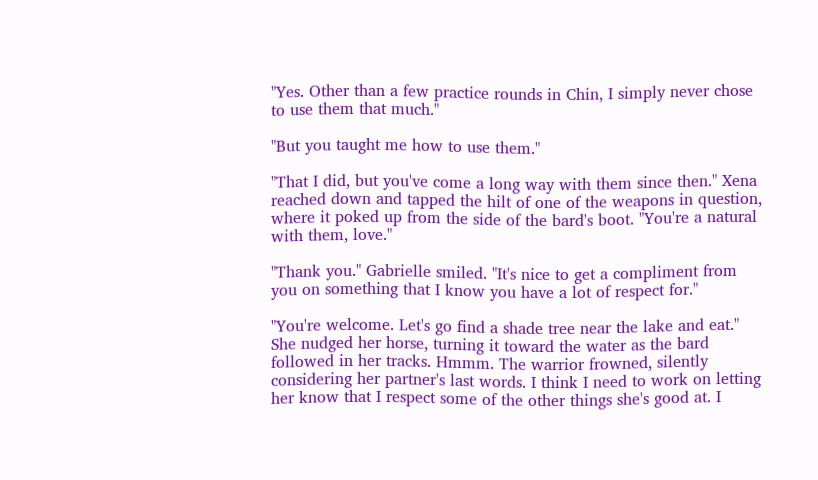"Yes. Other than a few practice rounds in Chin, I simply never chose to use them that much."

"But you taught me how to use them."

"That I did, but you've come a long way with them since then." Xena reached down and tapped the hilt of one of the weapons in question, where it poked up from the side of the bard's boot. "You're a natural with them, love."

"Thank you." Gabrielle smiled. "It's nice to get a compliment from you on something that I know you have a lot of respect for."

"You're welcome. Let's go find a shade tree near the lake and eat." She nudged her horse, turning it toward the water as the bard followed in her tracks. Hmmm. The warrior frowned, silently considering her partner's last words. I think I need to work on letting her know that I respect some of the other things she's good at. I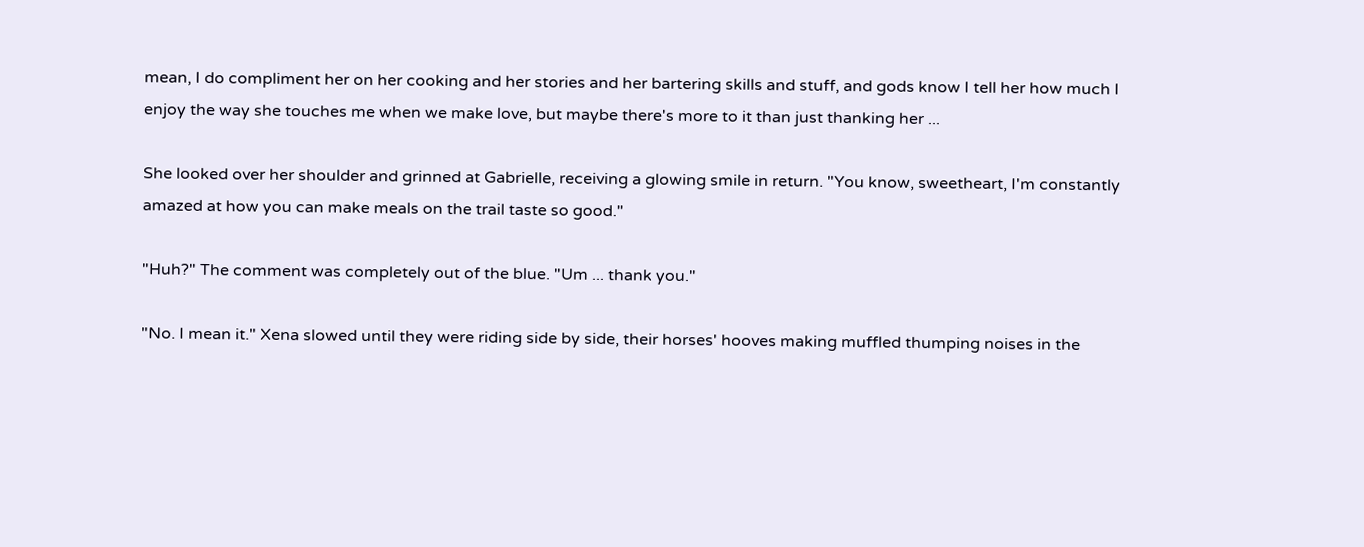mean, I do compliment her on her cooking and her stories and her bartering skills and stuff, and gods know I tell her how much I enjoy the way she touches me when we make love, but maybe there's more to it than just thanking her ...

She looked over her shoulder and grinned at Gabrielle, receiving a glowing smile in return. "You know, sweetheart, I'm constantly amazed at how you can make meals on the trail taste so good."

"Huh?" The comment was completely out of the blue. "Um ... thank you."

"No. I mean it." Xena slowed until they were riding side by side, their horses' hooves making muffled thumping noises in the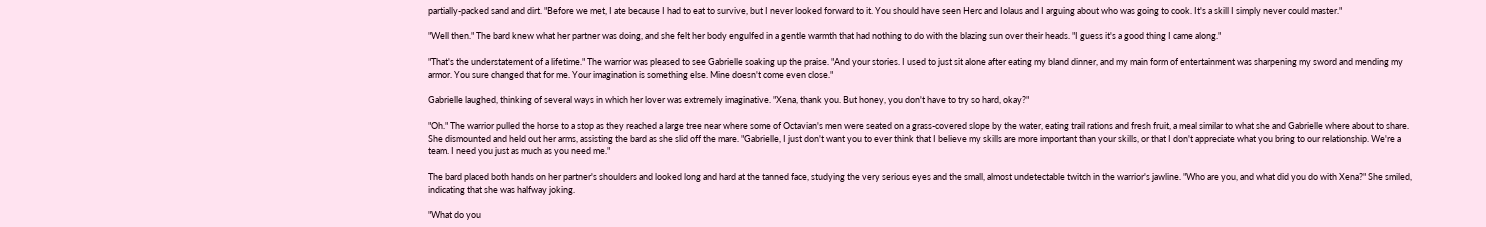partially-packed sand and dirt. "Before we met, I ate because I had to eat to survive, but I never looked forward to it. You should have seen Herc and Iolaus and I arguing about who was going to cook. It's a skill I simply never could master."

"Well then." The bard knew what her partner was doing, and she felt her body engulfed in a gentle warmth that had nothing to do with the blazing sun over their heads. "I guess it's a good thing I came along."

"That's the understatement of a lifetime." The warrior was pleased to see Gabrielle soaking up the praise. "And your stories. I used to just sit alone after eating my bland dinner, and my main form of entertainment was sharpening my sword and mending my armor. You sure changed that for me. Your imagination is something else. Mine doesn't come even close."

Gabrielle laughed, thinking of several ways in which her lover was extremely imaginative. "Xena, thank you. But honey, you don't have to try so hard, okay?"

"Oh." The warrior pulled the horse to a stop as they reached a large tree near where some of Octavian's men were seated on a grass-covered slope by the water, eating trail rations and fresh fruit, a meal similar to what she and Gabrielle where about to share. She dismounted and held out her arms, assisting the bard as she slid off the mare. "Gabrielle, I just don't want you to ever think that I believe my skills are more important than your skills, or that I don't appreciate what you bring to our relationship. We're a team. I need you just as much as you need me."

The bard placed both hands on her partner's shoulders and looked long and hard at the tanned face, studying the very serious eyes and the small, almost undetectable twitch in the warrior's jawline. "Who are you, and what did you do with Xena?" She smiled, indicating that she was halfway joking.

"What do you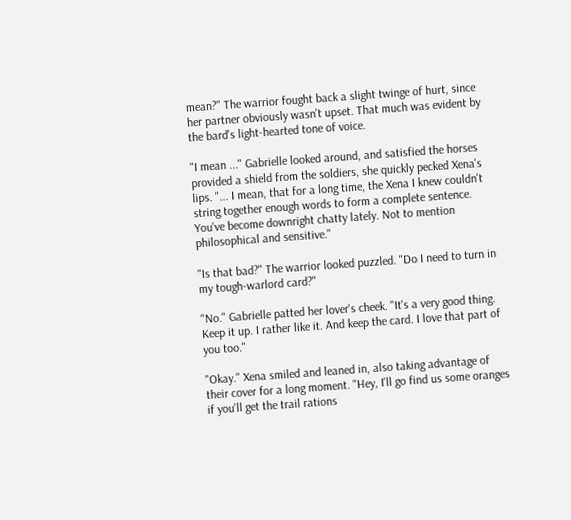mean?" The warrior fought back a slight twinge of hurt, since her partner obviously wasn't upset. That much was evident by the bard's light-hearted tone of voice.

"I mean ..." Gabrielle looked around, and satisfied the horses provided a shield from the soldiers, she quickly pecked Xena's lips. "... I mean, that for a long time, the Xena I knew couldn't string together enough words to form a complete sentence. You've become downright chatty lately. Not to mention philosophical and sensitive."

"Is that bad?" The warrior looked puzzled. "Do I need to turn in my tough-warlord card?"

"No." Gabrielle patted her lover's cheek. "It's a very good thing. Keep it up. I rather like it. And keep the card. I love that part of you too."

"Okay." Xena smiled and leaned in, also taking advantage of their cover for a long moment. "Hey, I'll go find us some oranges if you'll get the trail rations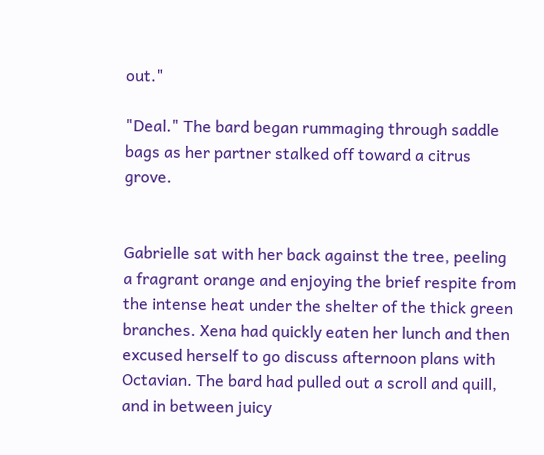out."

"Deal." The bard began rummaging through saddle bags as her partner stalked off toward a citrus grove.


Gabrielle sat with her back against the tree, peeling a fragrant orange and enjoying the brief respite from the intense heat under the shelter of the thick green branches. Xena had quickly eaten her lunch and then excused herself to go discuss afternoon plans with Octavian. The bard had pulled out a scroll and quill, and in between juicy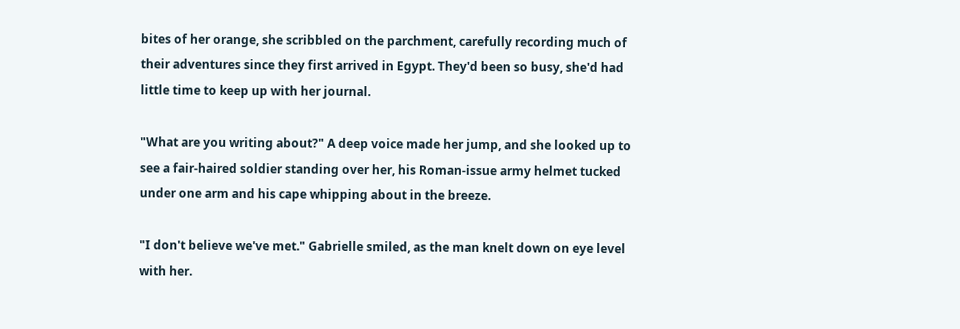bites of her orange, she scribbled on the parchment, carefully recording much of their adventures since they first arrived in Egypt. They'd been so busy, she'd had little time to keep up with her journal.

"What are you writing about?" A deep voice made her jump, and she looked up to see a fair-haired soldier standing over her, his Roman-issue army helmet tucked under one arm and his cape whipping about in the breeze.

"I don't believe we've met." Gabrielle smiled, as the man knelt down on eye level with her.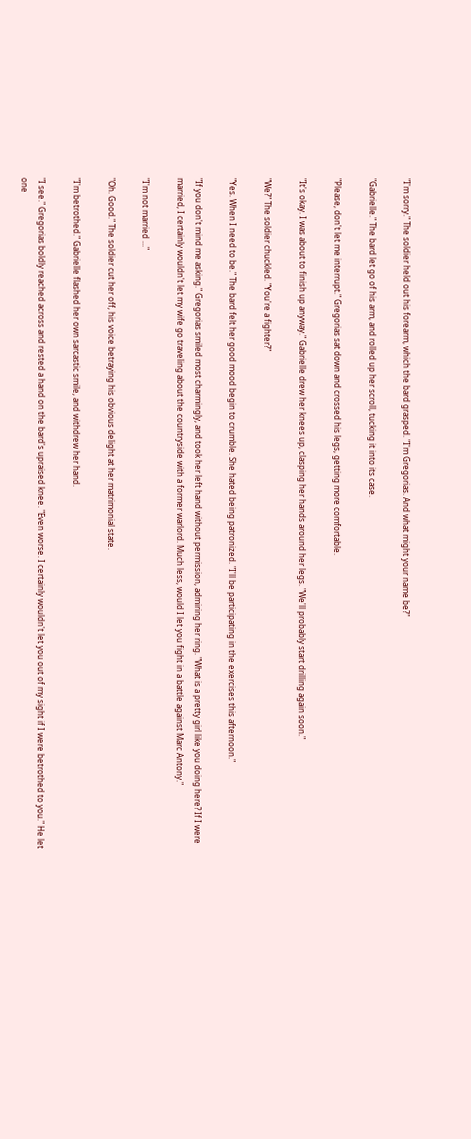"I'm sorry." The soldier held out his forearm, which the bard grasped. "I'm Gregorias. And what might your name be?"

"Gabrielle." The bard let go of his arm, and rolled up her scroll, tucking it into its case.

"Please, don't let me interrupt." Gregorias sat down and crossed his legs, getting more comfortable.

"It's okay. I was about to finish up anyway." Gabrielle drew her knees up, clasping her hands around her legs. "We'll probably start drilling again soon."

"We?" The soldier chuckled. "You're a fighter?"

"Yes. When I need to be." The bard felt her good mood begin to crumble. She hated being patronized. "I'll be participating in the exercises this afternoon."

"If you don't mind me asking." Gregorias smiled most charmingly, and took her left hand without permission, admiring her ring. "What is a pretty girl like you doing here? If I were married, I certainly wouldn't let my wife go traveling about the countryside with a former warlord. Much less, would I let you fight in a battle against Marc Antony."

"I'm not married ..."

"Oh. Good." The soldier cut her off, his voice betraying his obvious delight at her matrimonial state.

"I'm betrothed." Gabrielle flashed her own sarcastic smile, and withdrew her hand.

"I see." Gregorias boldly reached across and rested a hand on the bard's upraised knee. "Even worse. I certainly wouldn't let you out of my sight if I were betrothed to you." He let one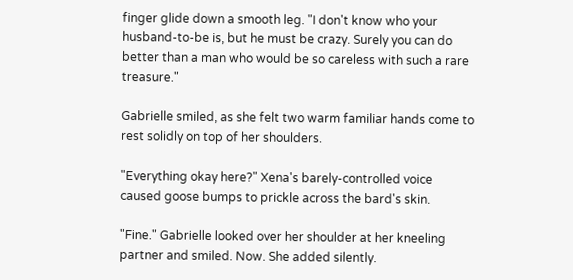finger glide down a smooth leg. "I don't know who your husband-to-be is, but he must be crazy. Surely you can do better than a man who would be so careless with such a rare treasure."

Gabrielle smiled, as she felt two warm familiar hands come to rest solidly on top of her shoulders.

"Everything okay here?" Xena's barely-controlled voice caused goose bumps to prickle across the bard's skin.

"Fine." Gabrielle looked over her shoulder at her kneeling partner and smiled. Now. She added silently.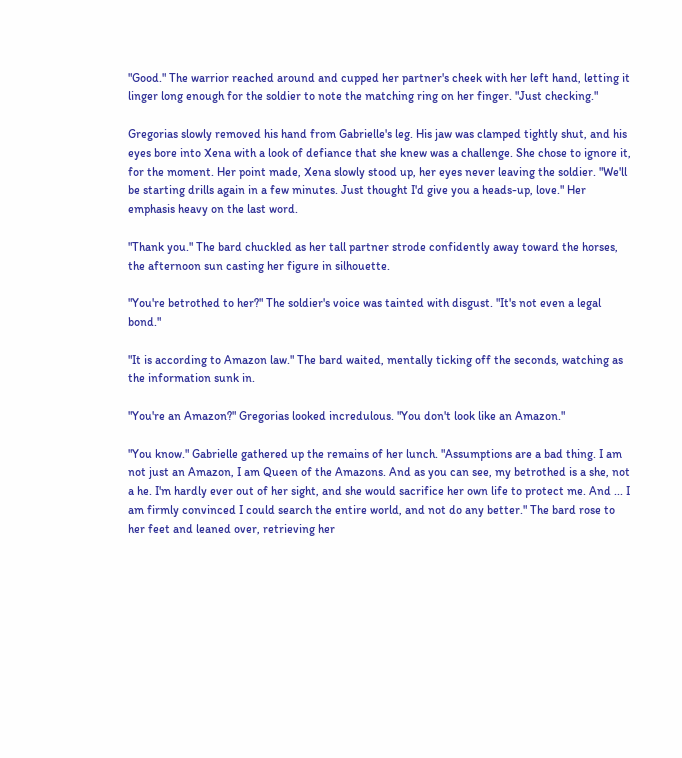"Good." The warrior reached around and cupped her partner's cheek with her left hand, letting it linger long enough for the soldier to note the matching ring on her finger. "Just checking."

Gregorias slowly removed his hand from Gabrielle's leg. His jaw was clamped tightly shut, and his eyes bore into Xena with a look of defiance that she knew was a challenge. She chose to ignore it, for the moment. Her point made, Xena slowly stood up, her eyes never leaving the soldier. "We'll be starting drills again in a few minutes. Just thought I'd give you a heads-up, love." Her emphasis heavy on the last word.

"Thank you." The bard chuckled as her tall partner strode confidently away toward the horses, the afternoon sun casting her figure in silhouette.

"You're betrothed to her?" The soldier's voice was tainted with disgust. "It's not even a legal bond."

"It is according to Amazon law." The bard waited, mentally ticking off the seconds, watching as the information sunk in.

"You're an Amazon?" Gregorias looked incredulous. "You don't look like an Amazon."

"You know." Gabrielle gathered up the remains of her lunch. "Assumptions are a bad thing. I am not just an Amazon, I am Queen of the Amazons. And as you can see, my betrothed is a she, not a he. I'm hardly ever out of her sight, and she would sacrifice her own life to protect me. And ... I am firmly convinced I could search the entire world, and not do any better." The bard rose to her feet and leaned over, retrieving her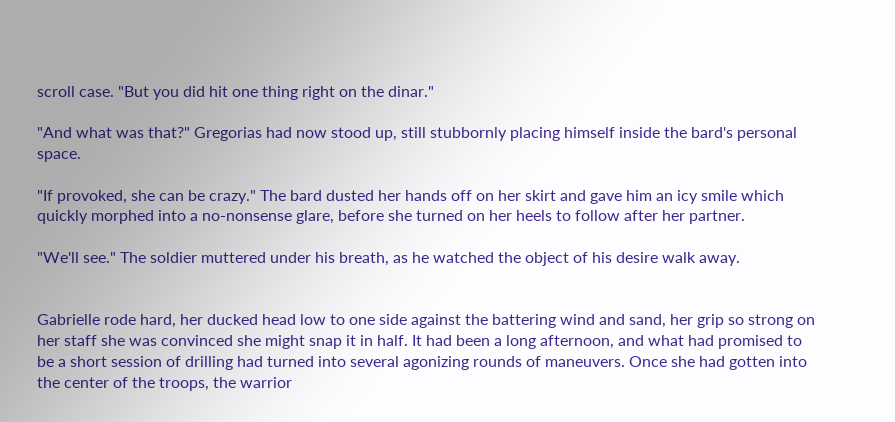scroll case. "But you did hit one thing right on the dinar."

"And what was that?" Gregorias had now stood up, still stubbornly placing himself inside the bard's personal space.

"If provoked, she can be crazy." The bard dusted her hands off on her skirt and gave him an icy smile which quickly morphed into a no-nonsense glare, before she turned on her heels to follow after her partner.

"We'll see." The soldier muttered under his breath, as he watched the object of his desire walk away.


Gabrielle rode hard, her ducked head low to one side against the battering wind and sand, her grip so strong on her staff she was convinced she might snap it in half. It had been a long afternoon, and what had promised to be a short session of drilling had turned into several agonizing rounds of maneuvers. Once she had gotten into the center of the troops, the warrior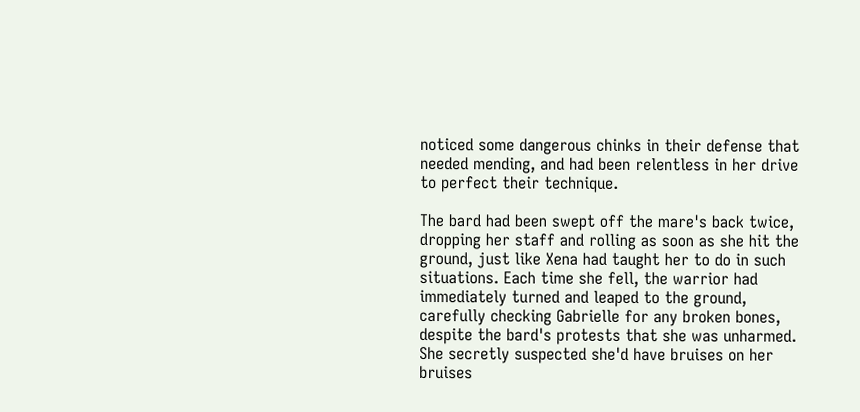noticed some dangerous chinks in their defense that needed mending, and had been relentless in her drive to perfect their technique.

The bard had been swept off the mare's back twice, dropping her staff and rolling as soon as she hit the ground, just like Xena had taught her to do in such situations. Each time she fell, the warrior had immediately turned and leaped to the ground, carefully checking Gabrielle for any broken bones, despite the bard's protests that she was unharmed. She secretly suspected she'd have bruises on her bruises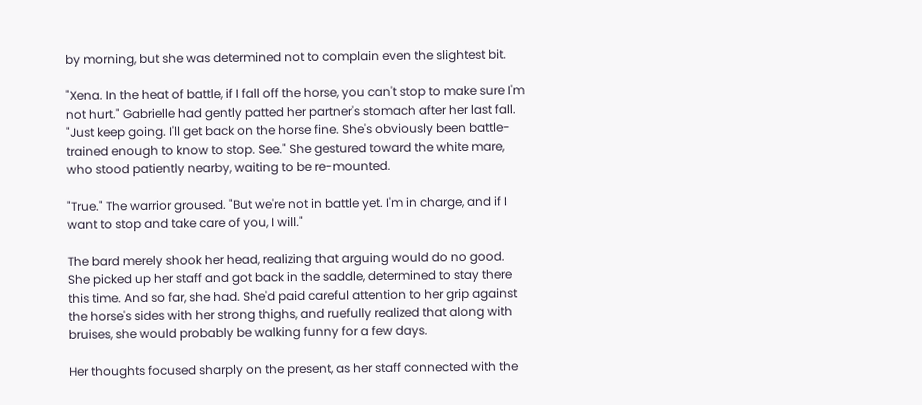by morning, but she was determined not to complain even the slightest bit.

"Xena. In the heat of battle, if I fall off the horse, you can't stop to make sure I'm not hurt." Gabrielle had gently patted her partner's stomach after her last fall. "Just keep going. I'll get back on the horse fine. She's obviously been battle-trained enough to know to stop. See." She gestured toward the white mare, who stood patiently nearby, waiting to be re-mounted.

"True." The warrior groused. "But we're not in battle yet. I'm in charge, and if I want to stop and take care of you, I will."

The bard merely shook her head, realizing that arguing would do no good. She picked up her staff and got back in the saddle, determined to stay there this time. And so far, she had. She'd paid careful attention to her grip against the horse's sides with her strong thighs, and ruefully realized that along with bruises, she would probably be walking funny for a few days.

Her thoughts focused sharply on the present, as her staff connected with the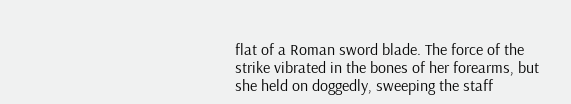flat of a Roman sword blade. The force of the strike vibrated in the bones of her forearms, but she held on doggedly, sweeping the staff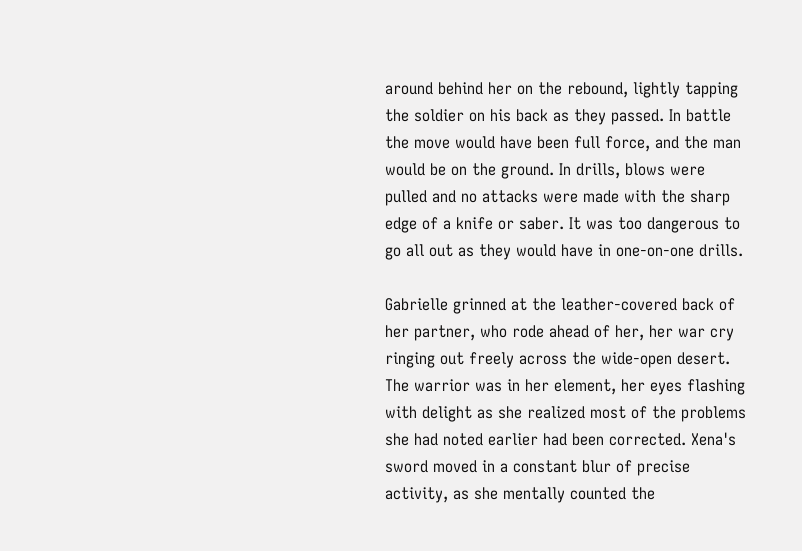around behind her on the rebound, lightly tapping the soldier on his back as they passed. In battle the move would have been full force, and the man would be on the ground. In drills, blows were pulled and no attacks were made with the sharp edge of a knife or saber. It was too dangerous to go all out as they would have in one-on-one drills.

Gabrielle grinned at the leather-covered back of her partner, who rode ahead of her, her war cry ringing out freely across the wide-open desert. The warrior was in her element, her eyes flashing with delight as she realized most of the problems she had noted earlier had been corrected. Xena's sword moved in a constant blur of precise activity, as she mentally counted the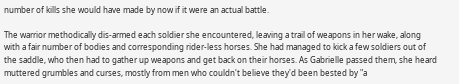number of kills she would have made by now if it were an actual battle.

The warrior methodically dis-armed each soldier she encountered, leaving a trail of weapons in her wake, along with a fair number of bodies and corresponding rider-less horses. She had managed to kick a few soldiers out of the saddle, who then had to gather up weapons and get back on their horses. As Gabrielle passed them, she heard muttered grumbles and curses, mostly from men who couldn't believe they'd been bested by "a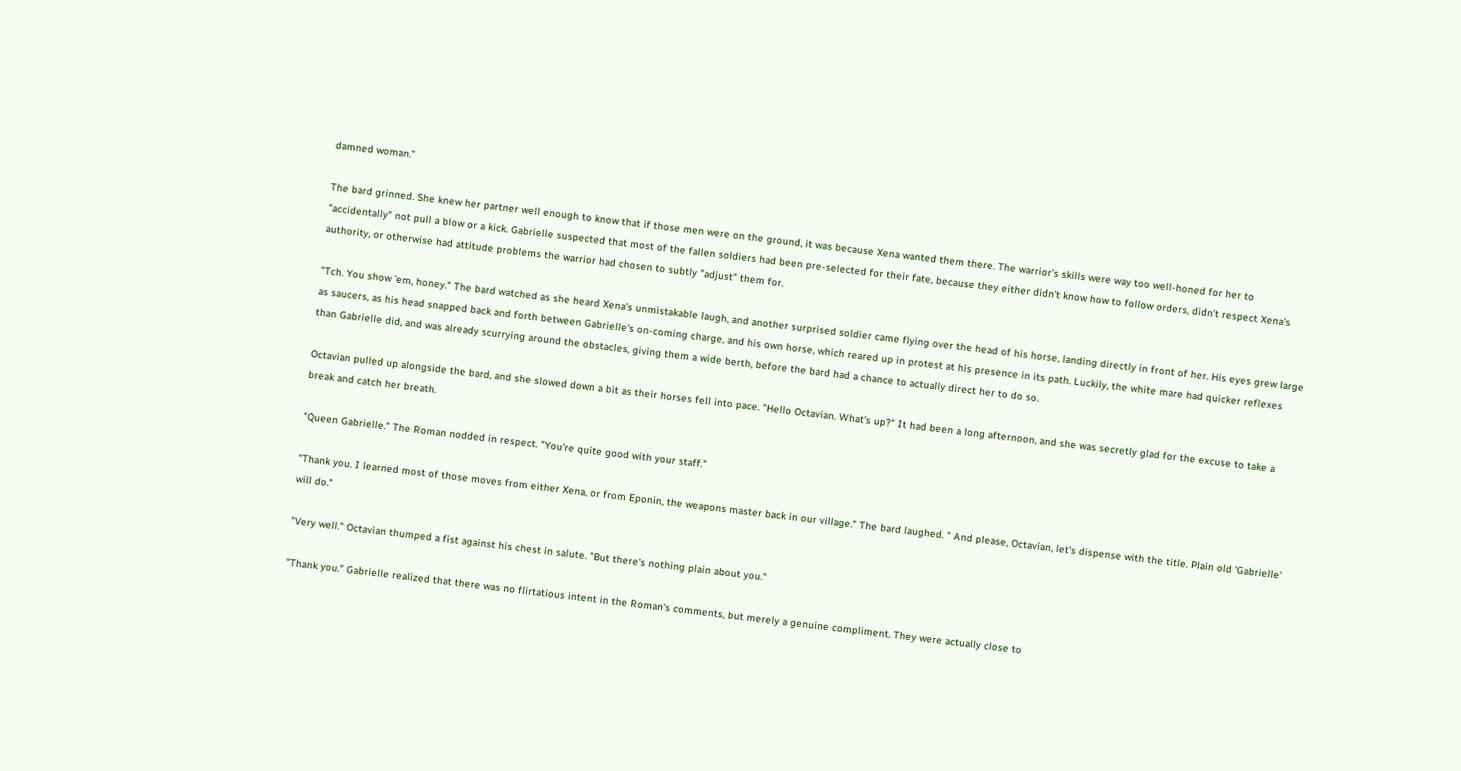damned woman."

The bard grinned. She knew her partner well enough to know that if those men were on the ground, it was because Xena wanted them there. The warrior's skills were way too well-honed for her to "accidentally" not pull a blow or a kick. Gabrielle suspected that most of the fallen soldiers had been pre-selected for their fate, because they either didn't know how to follow orders, didn't respect Xena's authority, or otherwise had attitude problems the warrior had chosen to subtly "adjust" them for.

"Tch. You show 'em, honey." The bard watched as she heard Xena's unmistakable laugh, and another surprised soldier came flying over the head of his horse, landing directly in front of her. His eyes grew large as saucers, as his head snapped back and forth between Gabrielle's on-coming charge, and his own horse, which reared up in protest at his presence in its path. Luckily, the white mare had quicker reflexes than Gabrielle did, and was already scurrying around the obstacles, giving them a wide berth, before the bard had a chance to actually direct her to do so.

Octavian pulled up alongside the bard, and she slowed down a bit as their horses fell into pace. "Hello Octavian. What's up?" It had been a long afternoon, and she was secretly glad for the excuse to take a break and catch her breath.

"Queen Gabrielle." The Roman nodded in respect. "You're quite good with your staff."

"Thank you. I learned most of those moves from either Xena, or from Eponin, the weapons master back in our village." The bard laughed. " And please, Octavian, let's dispense with the title. Plain old 'Gabrielle' will do."

"Very well." Octavian thumped a fist against his chest in salute. "But there's nothing plain about you."

"Thank you." Gabrielle realized that there was no flirtatious intent in the Roman's comments, but merely a genuine compliment. They were actually close to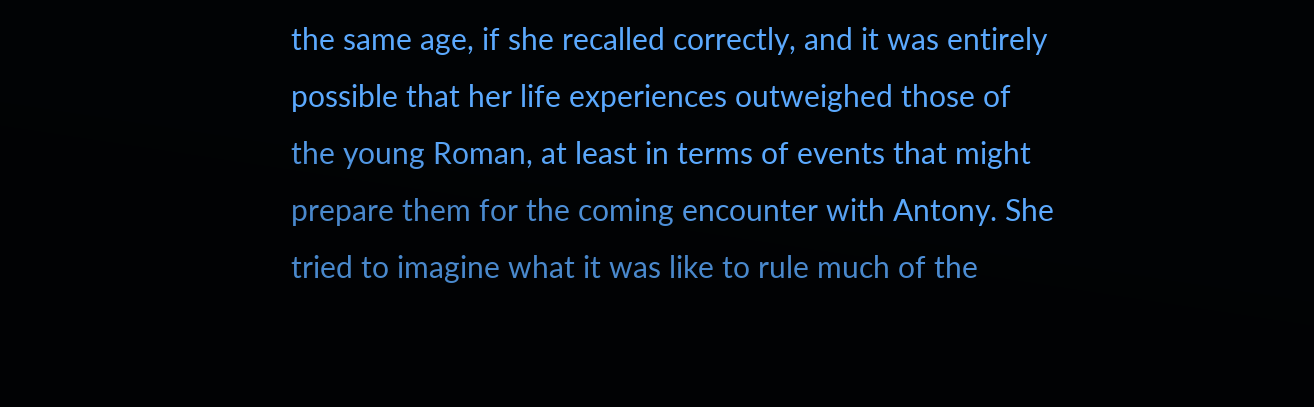the same age, if she recalled correctly, and it was entirely possible that her life experiences outweighed those of the young Roman, at least in terms of events that might prepare them for the coming encounter with Antony. She tried to imagine what it was like to rule much of the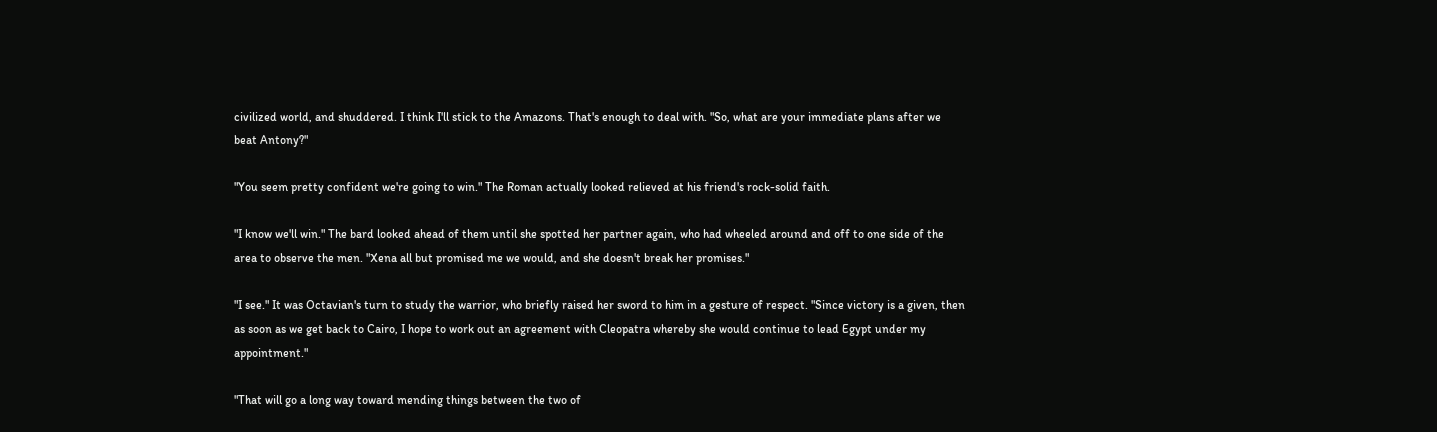civilized world, and shuddered. I think I'll stick to the Amazons. That's enough to deal with. "So, what are your immediate plans after we beat Antony?"

"You seem pretty confident we're going to win." The Roman actually looked relieved at his friend's rock-solid faith.

"I know we'll win." The bard looked ahead of them until she spotted her partner again, who had wheeled around and off to one side of the area to observe the men. "Xena all but promised me we would, and she doesn't break her promises."

"I see." It was Octavian's turn to study the warrior, who briefly raised her sword to him in a gesture of respect. "Since victory is a given, then as soon as we get back to Cairo, I hope to work out an agreement with Cleopatra whereby she would continue to lead Egypt under my appointment."

"That will go a long way toward mending things between the two of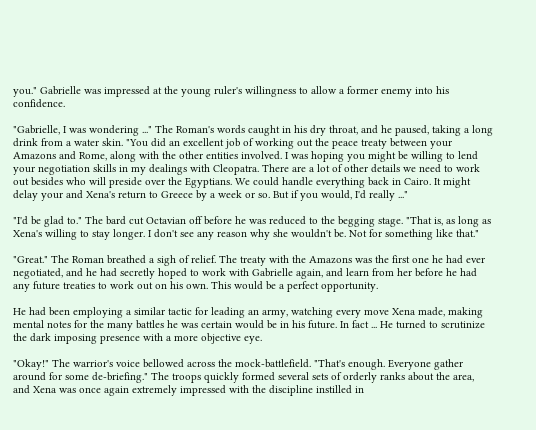you." Gabrielle was impressed at the young ruler's willingness to allow a former enemy into his confidence.

"Gabrielle, I was wondering ..." The Roman's words caught in his dry throat, and he paused, taking a long drink from a water skin. "You did an excellent job of working out the peace treaty between your Amazons and Rome, along with the other entities involved. I was hoping you might be willing to lend your negotiation skills in my dealings with Cleopatra. There are a lot of other details we need to work out besides who will preside over the Egyptians. We could handle everything back in Cairo. It might delay your and Xena's return to Greece by a week or so. But if you would, I'd really ..."

"I'd be glad to." The bard cut Octavian off before he was reduced to the begging stage. "That is, as long as Xena's willing to stay longer. I don't see any reason why she wouldn't be. Not for something like that."

"Great." The Roman breathed a sigh of relief. The treaty with the Amazons was the first one he had ever negotiated, and he had secretly hoped to work with Gabrielle again, and learn from her before he had any future treaties to work out on his own. This would be a perfect opportunity.

He had been employing a similar tactic for leading an army, watching every move Xena made, making mental notes for the many battles he was certain would be in his future. In fact ... He turned to scrutinize the dark imposing presence with a more objective eye.

"Okay!" The warrior's voice bellowed across the mock-battlefield. "That's enough. Everyone gather around for some de-briefing." The troops quickly formed several sets of orderly ranks about the area, and Xena was once again extremely impressed with the discipline instilled in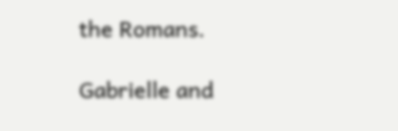the Romans.

Gabrielle and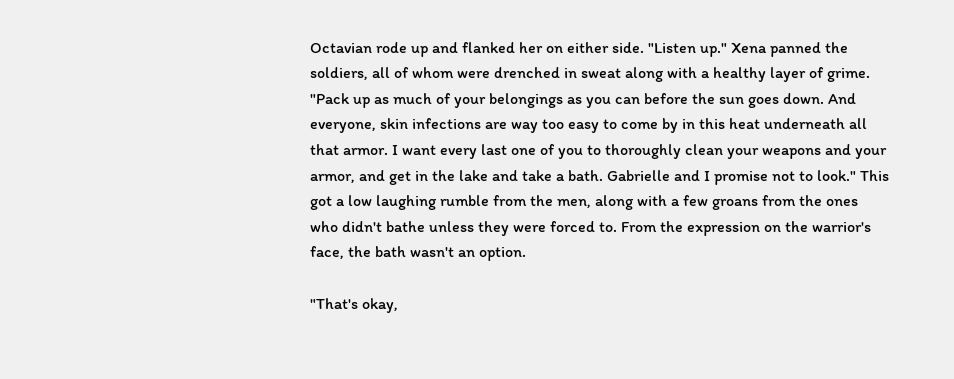Octavian rode up and flanked her on either side. "Listen up." Xena panned the soldiers, all of whom were drenched in sweat along with a healthy layer of grime. "Pack up as much of your belongings as you can before the sun goes down. And everyone, skin infections are way too easy to come by in this heat underneath all that armor. I want every last one of you to thoroughly clean your weapons and your armor, and get in the lake and take a bath. Gabrielle and I promise not to look." This got a low laughing rumble from the men, along with a few groans from the ones who didn't bathe unless they were forced to. From the expression on the warrior's face, the bath wasn't an option.

"That's okay,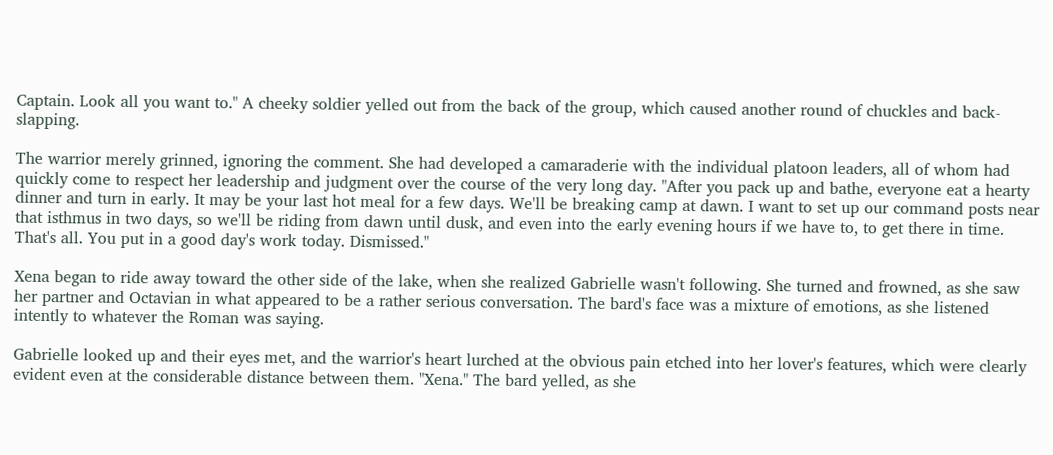Captain. Look all you want to." A cheeky soldier yelled out from the back of the group, which caused another round of chuckles and back-slapping.

The warrior merely grinned, ignoring the comment. She had developed a camaraderie with the individual platoon leaders, all of whom had quickly come to respect her leadership and judgment over the course of the very long day. "After you pack up and bathe, everyone eat a hearty dinner and turn in early. It may be your last hot meal for a few days. We'll be breaking camp at dawn. I want to set up our command posts near that isthmus in two days, so we'll be riding from dawn until dusk, and even into the early evening hours if we have to, to get there in time. That's all. You put in a good day's work today. Dismissed."

Xena began to ride away toward the other side of the lake, when she realized Gabrielle wasn't following. She turned and frowned, as she saw her partner and Octavian in what appeared to be a rather serious conversation. The bard's face was a mixture of emotions, as she listened intently to whatever the Roman was saying.

Gabrielle looked up and their eyes met, and the warrior's heart lurched at the obvious pain etched into her lover's features, which were clearly evident even at the considerable distance between them. "Xena." The bard yelled, as she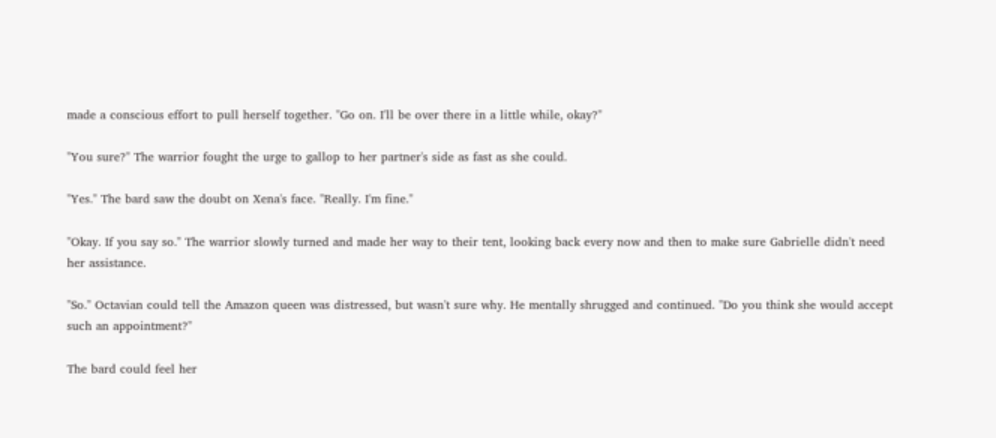made a conscious effort to pull herself together. "Go on. I'll be over there in a little while, okay?"

"You sure?" The warrior fought the urge to gallop to her partner's side as fast as she could.

"Yes." The bard saw the doubt on Xena's face. "Really. I'm fine."

"Okay. If you say so." The warrior slowly turned and made her way to their tent, looking back every now and then to make sure Gabrielle didn't need her assistance.

"So." Octavian could tell the Amazon queen was distressed, but wasn't sure why. He mentally shrugged and continued. "Do you think she would accept such an appointment?"

The bard could feel her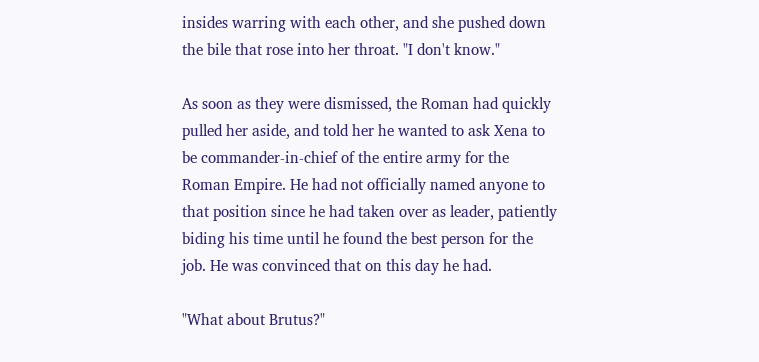insides warring with each other, and she pushed down the bile that rose into her throat. "I don't know."

As soon as they were dismissed, the Roman had quickly pulled her aside, and told her he wanted to ask Xena to be commander-in-chief of the entire army for the Roman Empire. He had not officially named anyone to that position since he had taken over as leader, patiently biding his time until he found the best person for the job. He was convinced that on this day he had.

"What about Brutus?"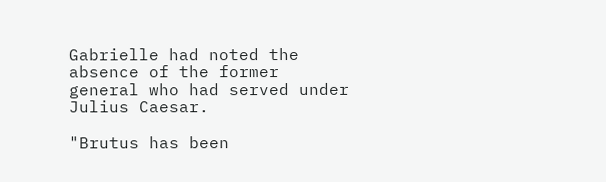Gabrielle had noted the absence of the former general who had served under Julius Caesar.

"Brutus has been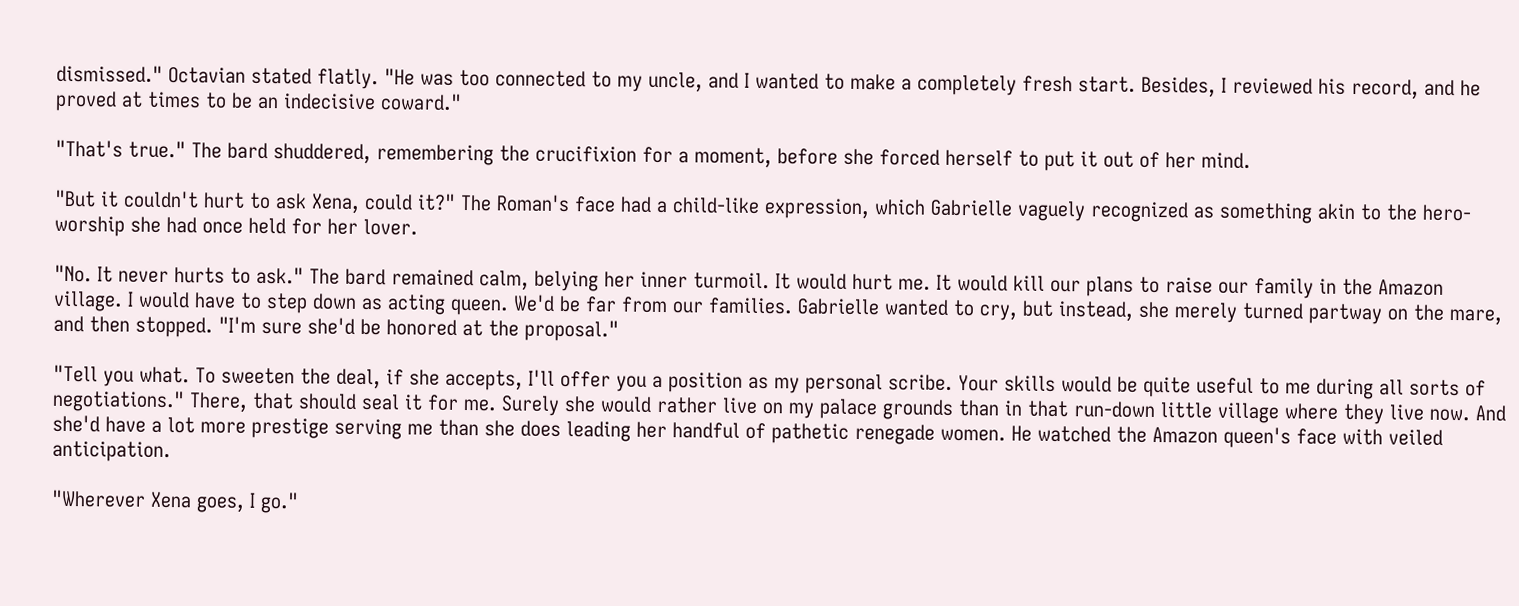dismissed." Octavian stated flatly. "He was too connected to my uncle, and I wanted to make a completely fresh start. Besides, I reviewed his record, and he proved at times to be an indecisive coward."

"That's true." The bard shuddered, remembering the crucifixion for a moment, before she forced herself to put it out of her mind.

"But it couldn't hurt to ask Xena, could it?" The Roman's face had a child-like expression, which Gabrielle vaguely recognized as something akin to the hero-worship she had once held for her lover.

"No. It never hurts to ask." The bard remained calm, belying her inner turmoil. It would hurt me. It would kill our plans to raise our family in the Amazon village. I would have to step down as acting queen. We'd be far from our families. Gabrielle wanted to cry, but instead, she merely turned partway on the mare, and then stopped. "I'm sure she'd be honored at the proposal."

"Tell you what. To sweeten the deal, if she accepts, I'll offer you a position as my personal scribe. Your skills would be quite useful to me during all sorts of negotiations." There, that should seal it for me. Surely she would rather live on my palace grounds than in that run-down little village where they live now. And she'd have a lot more prestige serving me than she does leading her handful of pathetic renegade women. He watched the Amazon queen's face with veiled anticipation.

"Wherever Xena goes, I go."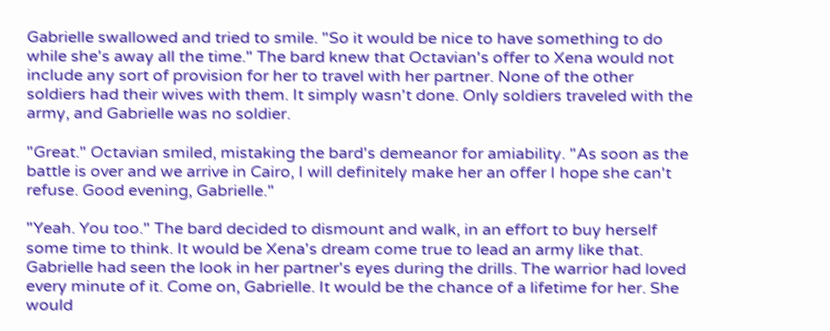Gabrielle swallowed and tried to smile. "So it would be nice to have something to do while she's away all the time." The bard knew that Octavian's offer to Xena would not include any sort of provision for her to travel with her partner. None of the other soldiers had their wives with them. It simply wasn't done. Only soldiers traveled with the army, and Gabrielle was no soldier.

"Great." Octavian smiled, mistaking the bard's demeanor for amiability. "As soon as the battle is over and we arrive in Cairo, I will definitely make her an offer I hope she can't refuse. Good evening, Gabrielle."

"Yeah. You too." The bard decided to dismount and walk, in an effort to buy herself some time to think. It would be Xena's dream come true to lead an army like that. Gabrielle had seen the look in her partner's eyes during the drills. The warrior had loved every minute of it. Come on, Gabrielle. It would be the chance of a lifetime for her. She would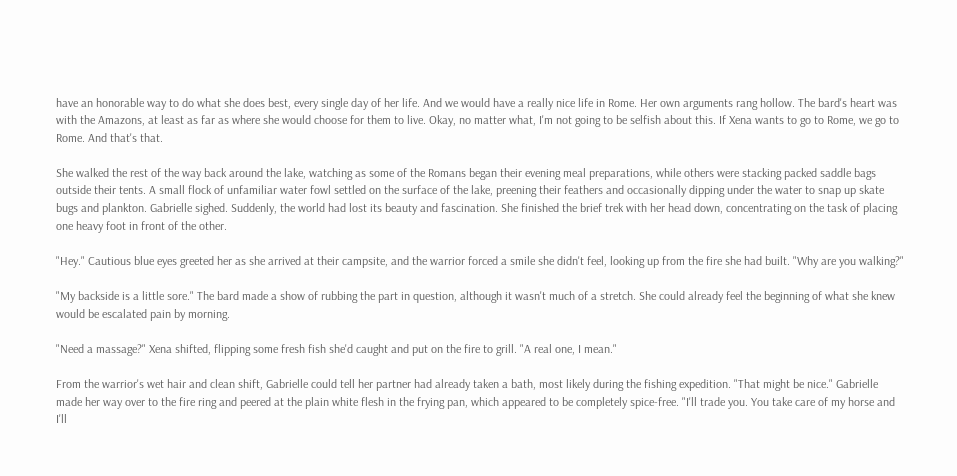have an honorable way to do what she does best, every single day of her life. And we would have a really nice life in Rome. Her own arguments rang hollow. The bard's heart was with the Amazons, at least as far as where she would choose for them to live. Okay, no matter what, I'm not going to be selfish about this. If Xena wants to go to Rome, we go to Rome. And that's that.

She walked the rest of the way back around the lake, watching as some of the Romans began their evening meal preparations, while others were stacking packed saddle bags outside their tents. A small flock of unfamiliar water fowl settled on the surface of the lake, preening their feathers and occasionally dipping under the water to snap up skate bugs and plankton. Gabrielle sighed. Suddenly, the world had lost its beauty and fascination. She finished the brief trek with her head down, concentrating on the task of placing one heavy foot in front of the other.

"Hey." Cautious blue eyes greeted her as she arrived at their campsite, and the warrior forced a smile she didn't feel, looking up from the fire she had built. "Why are you walking?"

"My backside is a little sore." The bard made a show of rubbing the part in question, although it wasn't much of a stretch. She could already feel the beginning of what she knew would be escalated pain by morning.

"Need a massage?" Xena shifted, flipping some fresh fish she'd caught and put on the fire to grill. "A real one, I mean."

From the warrior's wet hair and clean shift, Gabrielle could tell her partner had already taken a bath, most likely during the fishing expedition. "That might be nice." Gabrielle made her way over to the fire ring and peered at the plain white flesh in the frying pan, which appeared to be completely spice-free. "I'll trade you. You take care of my horse and I'll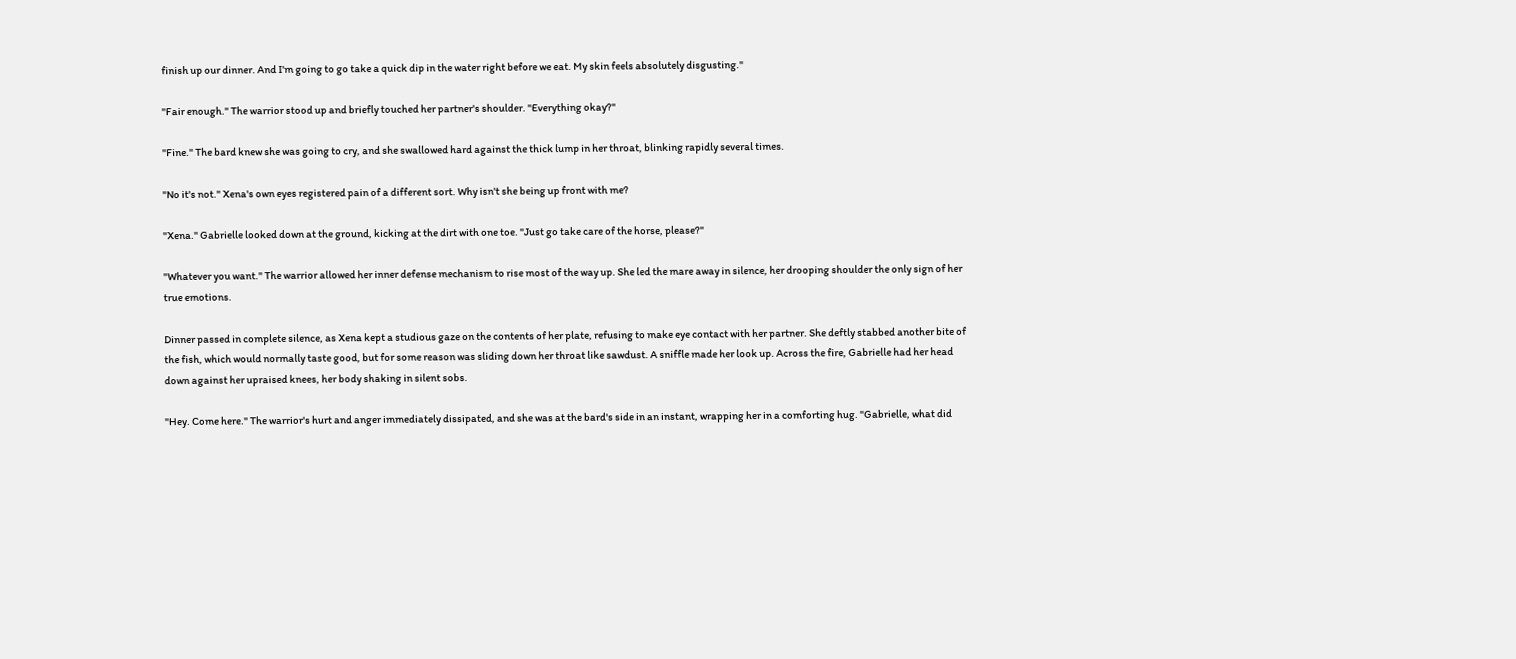finish up our dinner. And I'm going to go take a quick dip in the water right before we eat. My skin feels absolutely disgusting."

"Fair enough." The warrior stood up and briefly touched her partner's shoulder. "Everything okay?"

"Fine." The bard knew she was going to cry, and she swallowed hard against the thick lump in her throat, blinking rapidly several times.

"No it's not." Xena's own eyes registered pain of a different sort. Why isn't she being up front with me?

"Xena." Gabrielle looked down at the ground, kicking at the dirt with one toe. "Just go take care of the horse, please?"

"Whatever you want." The warrior allowed her inner defense mechanism to rise most of the way up. She led the mare away in silence, her drooping shoulder the only sign of her true emotions.

Dinner passed in complete silence, as Xena kept a studious gaze on the contents of her plate, refusing to make eye contact with her partner. She deftly stabbed another bite of the fish, which would normally taste good, but for some reason was sliding down her throat like sawdust. A sniffle made her look up. Across the fire, Gabrielle had her head down against her upraised knees, her body shaking in silent sobs.

"Hey. Come here." The warrior's hurt and anger immediately dissipated, and she was at the bard's side in an instant, wrapping her in a comforting hug. "Gabrielle, what did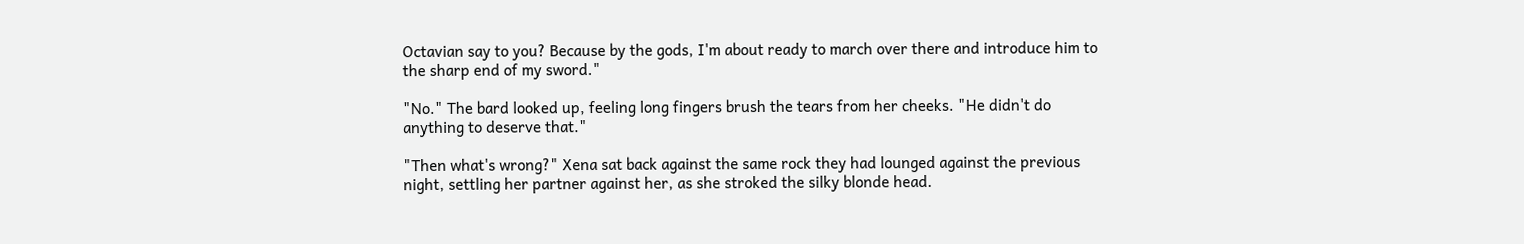Octavian say to you? Because by the gods, I'm about ready to march over there and introduce him to the sharp end of my sword."

"No." The bard looked up, feeling long fingers brush the tears from her cheeks. "He didn't do anything to deserve that."

"Then what's wrong?" Xena sat back against the same rock they had lounged against the previous night, settling her partner against her, as she stroked the silky blonde head.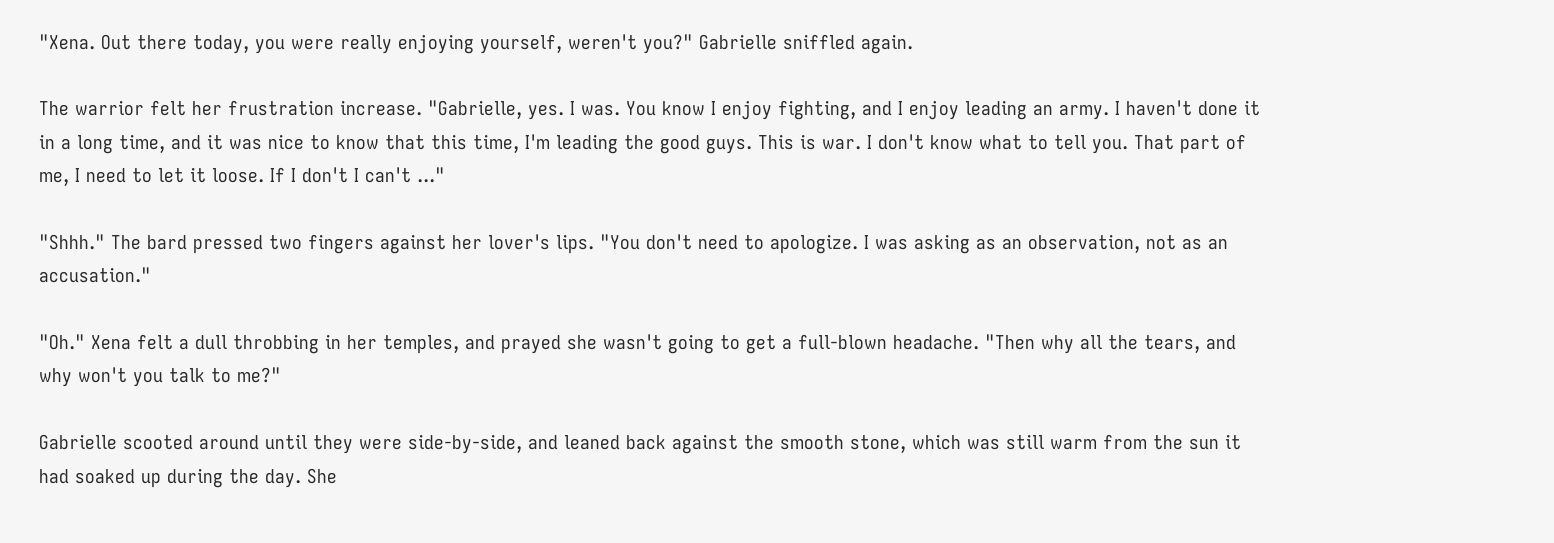"Xena. Out there today, you were really enjoying yourself, weren't you?" Gabrielle sniffled again.

The warrior felt her frustration increase. "Gabrielle, yes. I was. You know I enjoy fighting, and I enjoy leading an army. I haven't done it in a long time, and it was nice to know that this time, I'm leading the good guys. This is war. I don't know what to tell you. That part of me, I need to let it loose. If I don't I can't ..."

"Shhh." The bard pressed two fingers against her lover's lips. "You don't need to apologize. I was asking as an observation, not as an accusation."

"Oh." Xena felt a dull throbbing in her temples, and prayed she wasn't going to get a full-blown headache. "Then why all the tears, and why won't you talk to me?"

Gabrielle scooted around until they were side-by-side, and leaned back against the smooth stone, which was still warm from the sun it had soaked up during the day. She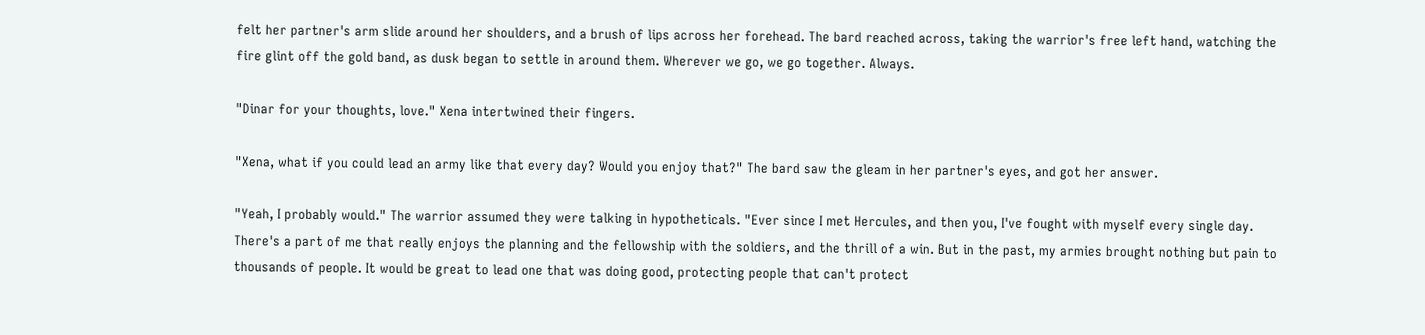felt her partner's arm slide around her shoulders, and a brush of lips across her forehead. The bard reached across, taking the warrior's free left hand, watching the fire glint off the gold band, as dusk began to settle in around them. Wherever we go, we go together. Always.

"Dinar for your thoughts, love." Xena intertwined their fingers.

"Xena, what if you could lead an army like that every day? Would you enjoy that?" The bard saw the gleam in her partner's eyes, and got her answer.

"Yeah, I probably would." The warrior assumed they were talking in hypotheticals. "Ever since I met Hercules, and then you, I've fought with myself every single day. There's a part of me that really enjoys the planning and the fellowship with the soldiers, and the thrill of a win. But in the past, my armies brought nothing but pain to thousands of people. It would be great to lead one that was doing good, protecting people that can't protect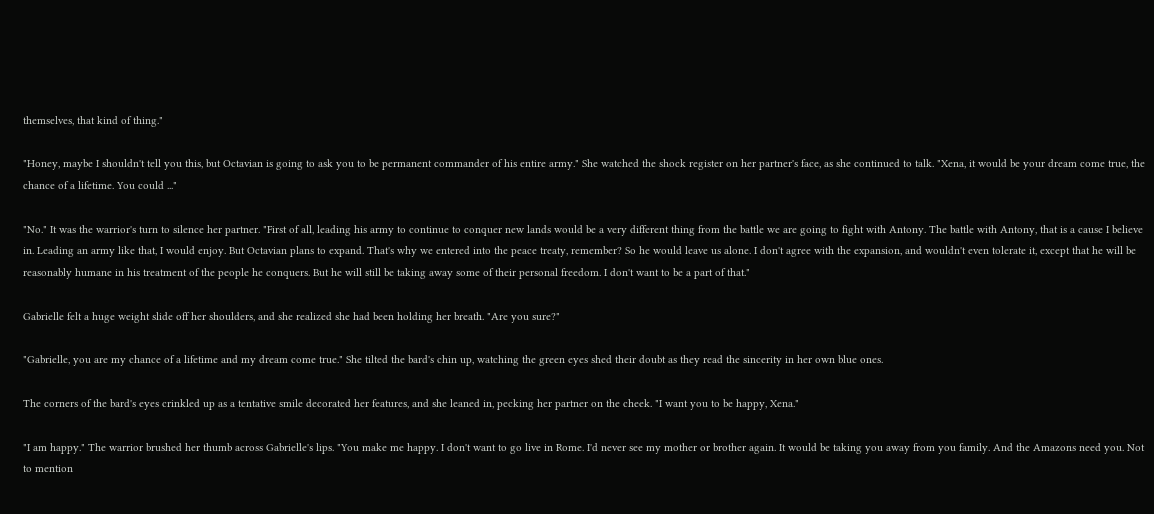themselves, that kind of thing."

"Honey, maybe I shouldn't tell you this, but Octavian is going to ask you to be permanent commander of his entire army." She watched the shock register on her partner's face, as she continued to talk. "Xena, it would be your dream come true, the chance of a lifetime. You could ..."

"No." It was the warrior's turn to silence her partner. "First of all, leading his army to continue to conquer new lands would be a very different thing from the battle we are going to fight with Antony. The battle with Antony, that is a cause I believe in. Leading an army like that, I would enjoy. But Octavian plans to expand. That's why we entered into the peace treaty, remember? So he would leave us alone. I don't agree with the expansion, and wouldn't even tolerate it, except that he will be reasonably humane in his treatment of the people he conquers. But he will still be taking away some of their personal freedom. I don't want to be a part of that."

Gabrielle felt a huge weight slide off her shoulders, and she realized she had been holding her breath. "Are you sure?"

"Gabrielle, you are my chance of a lifetime and my dream come true." She tilted the bard's chin up, watching the green eyes shed their doubt as they read the sincerity in her own blue ones.

The corners of the bard's eyes crinkled up as a tentative smile decorated her features, and she leaned in, pecking her partner on the cheek. "I want you to be happy, Xena."

"I am happy." The warrior brushed her thumb across Gabrielle's lips. "You make me happy. I don't want to go live in Rome. I'd never see my mother or brother again. It would be taking you away from you family. And the Amazons need you. Not to mention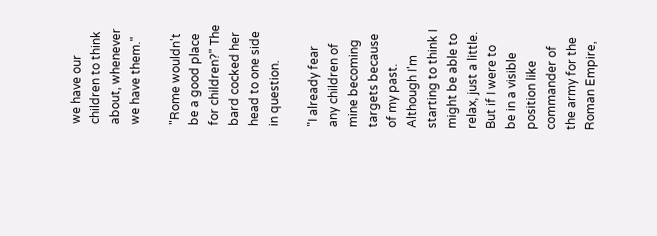we have our children to think about, whenever we have them."

"Rome wouldn't be a good place for children?" The bard cocked her head to one side in question.

"I already fear any children of mine becoming targets because of my past. Although I'm starting to think I might be able to relax, just a little. But if I were to be in a visible position like commander of the army for the Roman Empire,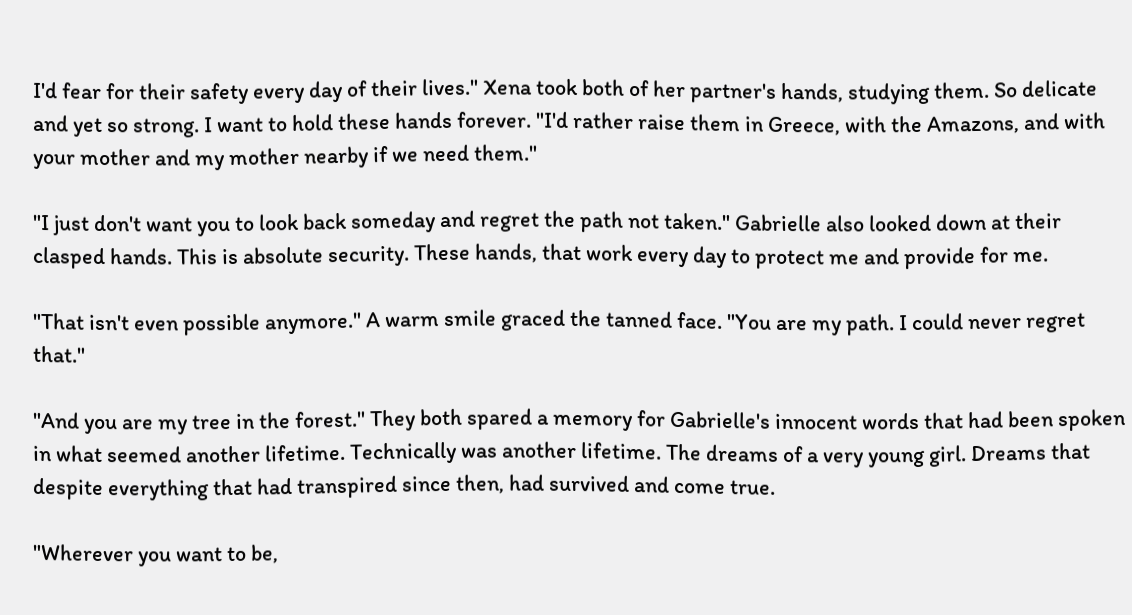I'd fear for their safety every day of their lives." Xena took both of her partner's hands, studying them. So delicate and yet so strong. I want to hold these hands forever. "I'd rather raise them in Greece, with the Amazons, and with your mother and my mother nearby if we need them."

"I just don't want you to look back someday and regret the path not taken." Gabrielle also looked down at their clasped hands. This is absolute security. These hands, that work every day to protect me and provide for me.

"That isn't even possible anymore." A warm smile graced the tanned face. "You are my path. I could never regret that."

"And you are my tree in the forest." They both spared a memory for Gabrielle's innocent words that had been spoken in what seemed another lifetime. Technically was another lifetime. The dreams of a very young girl. Dreams that despite everything that had transpired since then, had survived and come true.

"Wherever you want to be,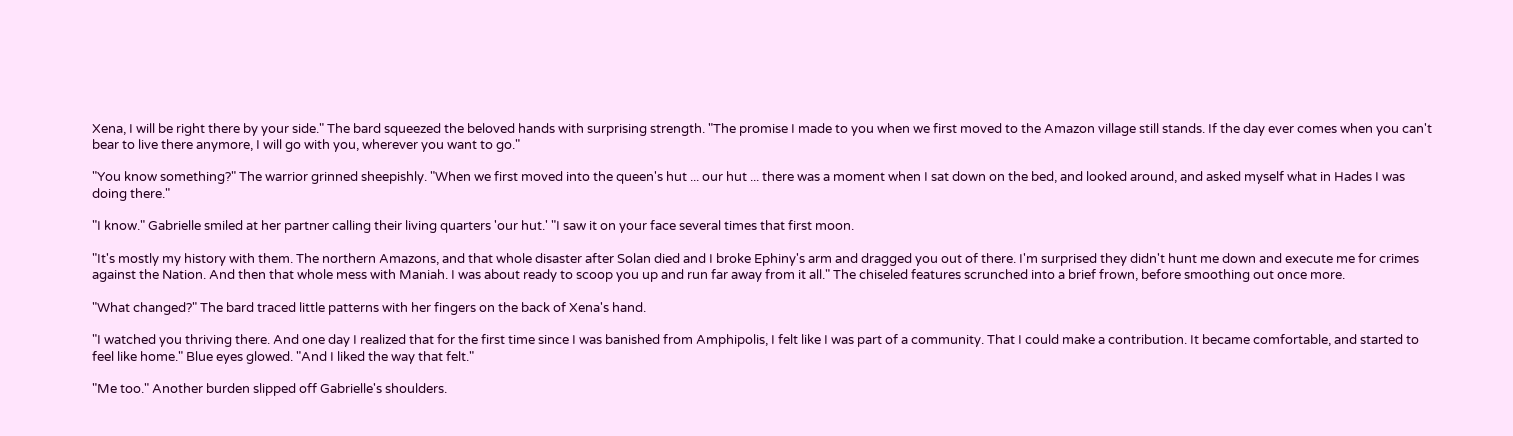Xena, I will be right there by your side." The bard squeezed the beloved hands with surprising strength. "The promise I made to you when we first moved to the Amazon village still stands. If the day ever comes when you can't bear to live there anymore, I will go with you, wherever you want to go."

"You know something?" The warrior grinned sheepishly. "When we first moved into the queen's hut ... our hut ... there was a moment when I sat down on the bed, and looked around, and asked myself what in Hades I was doing there."

"I know." Gabrielle smiled at her partner calling their living quarters 'our hut.' "I saw it on your face several times that first moon.

"It's mostly my history with them. The northern Amazons, and that whole disaster after Solan died and I broke Ephiny's arm and dragged you out of there. I'm surprised they didn't hunt me down and execute me for crimes against the Nation. And then that whole mess with Maniah. I was about ready to scoop you up and run far away from it all." The chiseled features scrunched into a brief frown, before smoothing out once more.

"What changed?" The bard traced little patterns with her fingers on the back of Xena's hand.

"I watched you thriving there. And one day I realized that for the first time since I was banished from Amphipolis, I felt like I was part of a community. That I could make a contribution. It became comfortable, and started to feel like home." Blue eyes glowed. "And I liked the way that felt."

"Me too." Another burden slipped off Gabrielle's shoulders.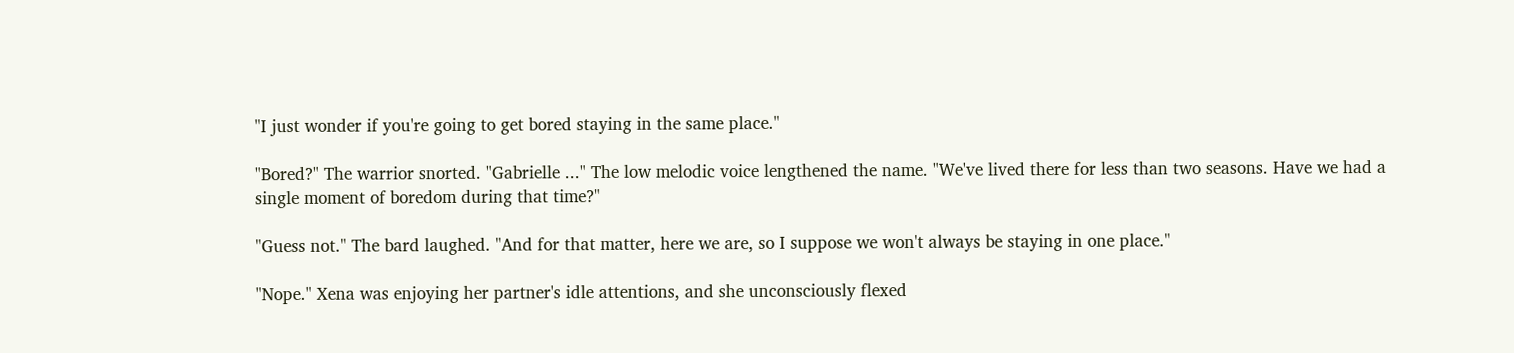"I just wonder if you're going to get bored staying in the same place."

"Bored?" The warrior snorted. "Gabrielle ..." The low melodic voice lengthened the name. "We've lived there for less than two seasons. Have we had a single moment of boredom during that time?"

"Guess not." The bard laughed. "And for that matter, here we are, so I suppose we won't always be staying in one place."

"Nope." Xena was enjoying her partner's idle attentions, and she unconsciously flexed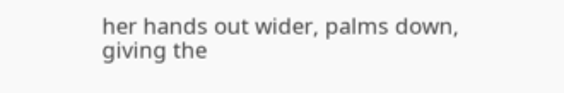her hands out wider, palms down, giving the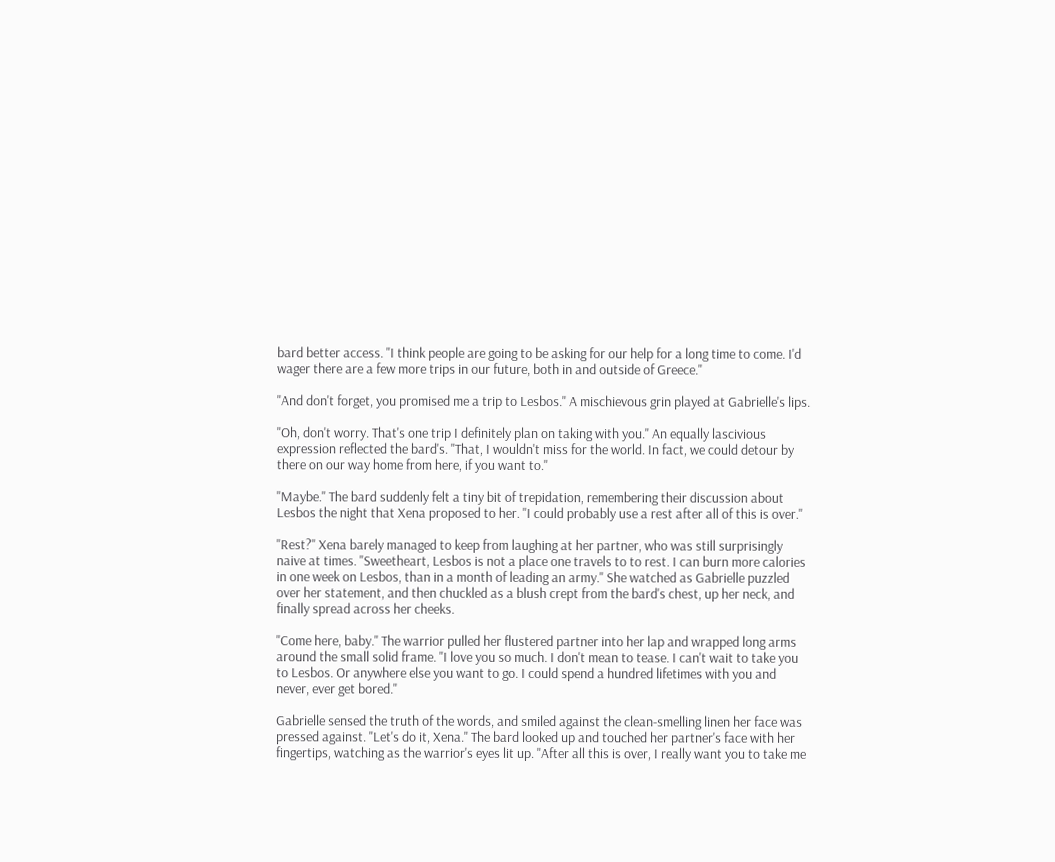bard better access. "I think people are going to be asking for our help for a long time to come. I'd wager there are a few more trips in our future, both in and outside of Greece."

"And don't forget, you promised me a trip to Lesbos." A mischievous grin played at Gabrielle's lips.

"Oh, don't worry. That's one trip I definitely plan on taking with you." An equally lascivious expression reflected the bard's. "That, I wouldn't miss for the world. In fact, we could detour by there on our way home from here, if you want to."

"Maybe." The bard suddenly felt a tiny bit of trepidation, remembering their discussion about Lesbos the night that Xena proposed to her. "I could probably use a rest after all of this is over."

"Rest?" Xena barely managed to keep from laughing at her partner, who was still surprisingly naive at times. "Sweetheart, Lesbos is not a place one travels to to rest. I can burn more calories in one week on Lesbos, than in a month of leading an army." She watched as Gabrielle puzzled over her statement, and then chuckled as a blush crept from the bard's chest, up her neck, and finally spread across her cheeks.

"Come here, baby." The warrior pulled her flustered partner into her lap and wrapped long arms around the small solid frame. "I love you so much. I don't mean to tease. I can't wait to take you to Lesbos. Or anywhere else you want to go. I could spend a hundred lifetimes with you and never, ever get bored."

Gabrielle sensed the truth of the words, and smiled against the clean-smelling linen her face was pressed against. "Let's do it, Xena." The bard looked up and touched her partner's face with her fingertips, watching as the warrior's eyes lit up. "After all this is over, I really want you to take me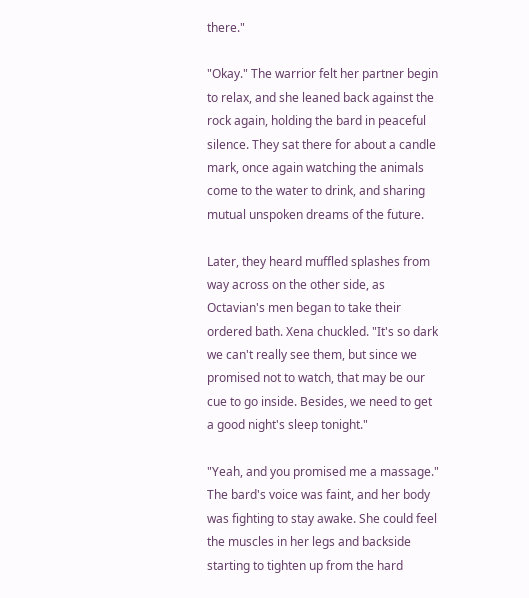there."

"Okay." The warrior felt her partner begin to relax, and she leaned back against the rock again, holding the bard in peaceful silence. They sat there for about a candle mark, once again watching the animals come to the water to drink, and sharing mutual unspoken dreams of the future.

Later, they heard muffled splashes from way across on the other side, as Octavian's men began to take their ordered bath. Xena chuckled. "It's so dark we can't really see them, but since we promised not to watch, that may be our cue to go inside. Besides, we need to get a good night's sleep tonight."

"Yeah, and you promised me a massage." The bard's voice was faint, and her body was fighting to stay awake. She could feel the muscles in her legs and backside starting to tighten up from the hard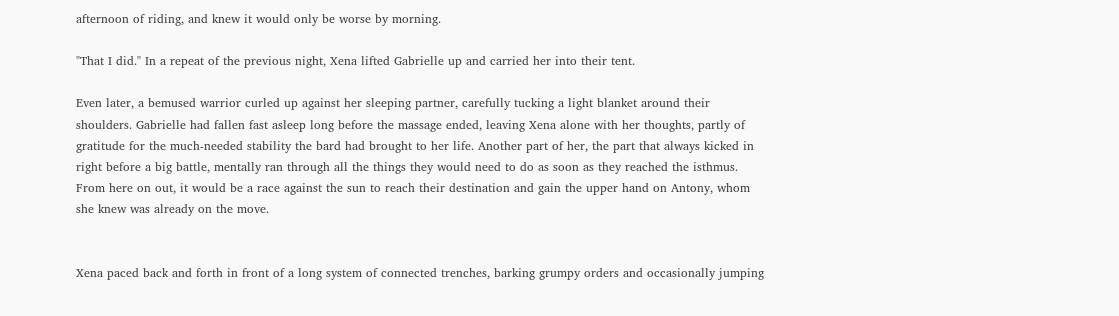afternoon of riding, and knew it would only be worse by morning.

"That I did." In a repeat of the previous night, Xena lifted Gabrielle up and carried her into their tent.

Even later, a bemused warrior curled up against her sleeping partner, carefully tucking a light blanket around their shoulders. Gabrielle had fallen fast asleep long before the massage ended, leaving Xena alone with her thoughts, partly of gratitude for the much-needed stability the bard had brought to her life. Another part of her, the part that always kicked in right before a big battle, mentally ran through all the things they would need to do as soon as they reached the isthmus. From here on out, it would be a race against the sun to reach their destination and gain the upper hand on Antony, whom she knew was already on the move.


Xena paced back and forth in front of a long system of connected trenches, barking grumpy orders and occasionally jumping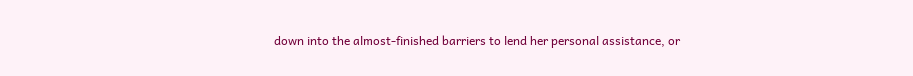down into the almost-finished barriers to lend her personal assistance, or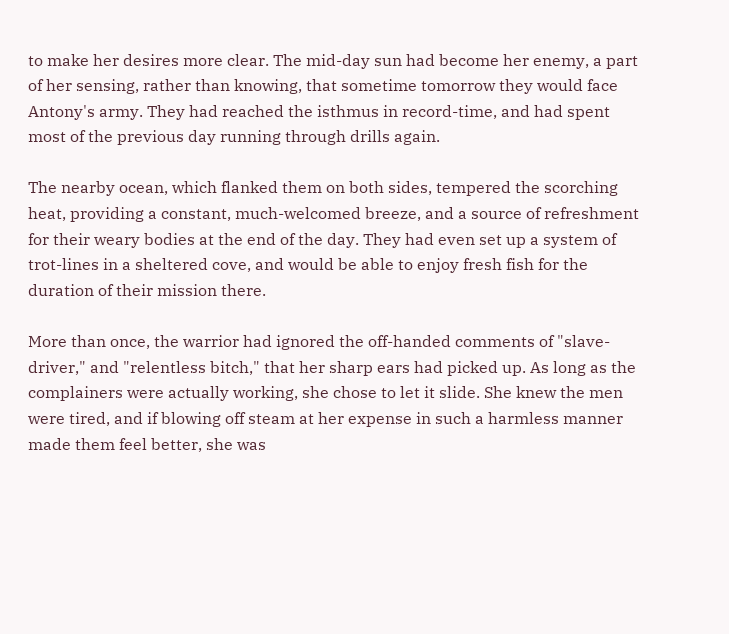to make her desires more clear. The mid-day sun had become her enemy, a part of her sensing, rather than knowing, that sometime tomorrow they would face Antony's army. They had reached the isthmus in record-time, and had spent most of the previous day running through drills again.

The nearby ocean, which flanked them on both sides, tempered the scorching heat, providing a constant, much-welcomed breeze, and a source of refreshment for their weary bodies at the end of the day. They had even set up a system of trot-lines in a sheltered cove, and would be able to enjoy fresh fish for the duration of their mission there.

More than once, the warrior had ignored the off-handed comments of "slave-driver," and "relentless bitch," that her sharp ears had picked up. As long as the complainers were actually working, she chose to let it slide. She knew the men were tired, and if blowing off steam at her expense in such a harmless manner made them feel better, she was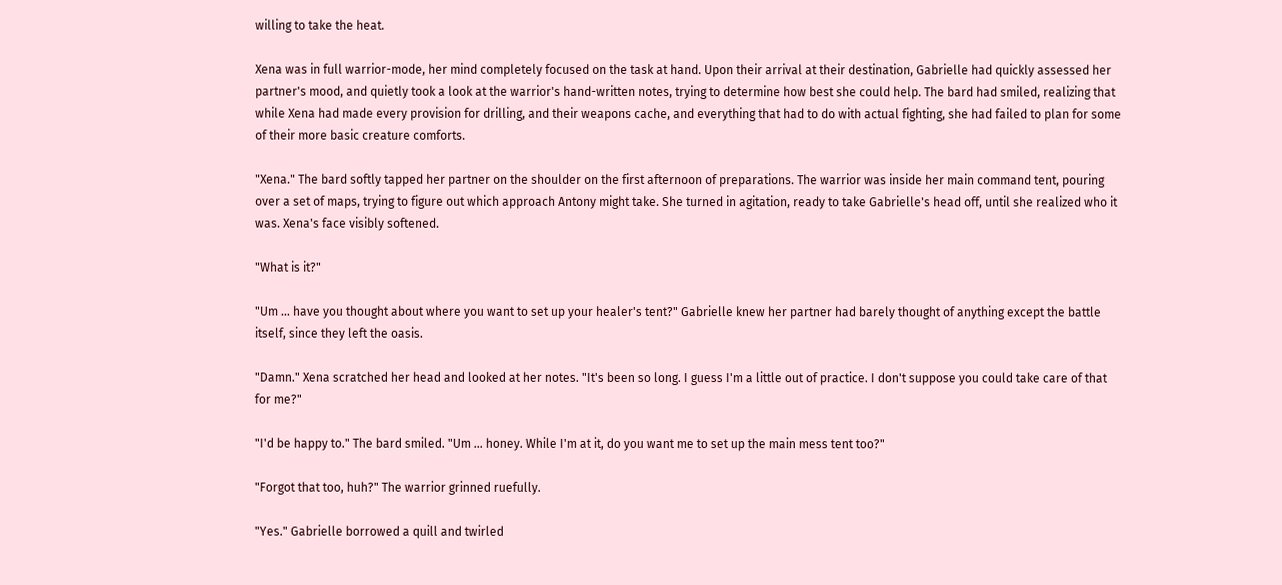willing to take the heat.

Xena was in full warrior-mode, her mind completely focused on the task at hand. Upon their arrival at their destination, Gabrielle had quickly assessed her partner's mood, and quietly took a look at the warrior's hand-written notes, trying to determine how best she could help. The bard had smiled, realizing that while Xena had made every provision for drilling, and their weapons cache, and everything that had to do with actual fighting, she had failed to plan for some of their more basic creature comforts.

"Xena." The bard softly tapped her partner on the shoulder on the first afternoon of preparations. The warrior was inside her main command tent, pouring over a set of maps, trying to figure out which approach Antony might take. She turned in agitation, ready to take Gabrielle's head off, until she realized who it was. Xena's face visibly softened.

"What is it?"

"Um ... have you thought about where you want to set up your healer's tent?" Gabrielle knew her partner had barely thought of anything except the battle itself, since they left the oasis.

"Damn." Xena scratched her head and looked at her notes. "It's been so long. I guess I'm a little out of practice. I don't suppose you could take care of that for me?"

"I'd be happy to." The bard smiled. "Um ... honey. While I'm at it, do you want me to set up the main mess tent too?"

"Forgot that too, huh?" The warrior grinned ruefully.

"Yes." Gabrielle borrowed a quill and twirled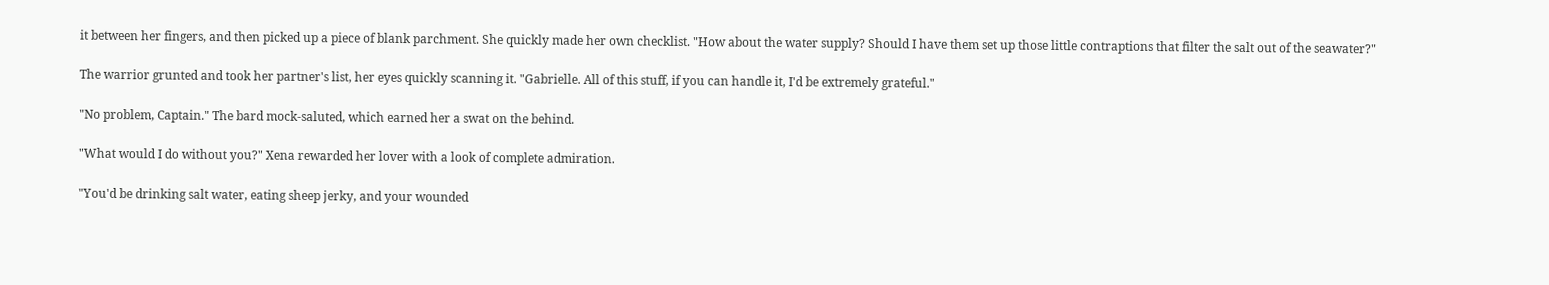it between her fingers, and then picked up a piece of blank parchment. She quickly made her own checklist. "How about the water supply? Should I have them set up those little contraptions that filter the salt out of the seawater?"

The warrior grunted and took her partner's list, her eyes quickly scanning it. "Gabrielle. All of this stuff, if you can handle it, I'd be extremely grateful."

"No problem, Captain." The bard mock-saluted, which earned her a swat on the behind.

"What would I do without you?" Xena rewarded her lover with a look of complete admiration.

"You'd be drinking salt water, eating sheep jerky, and your wounded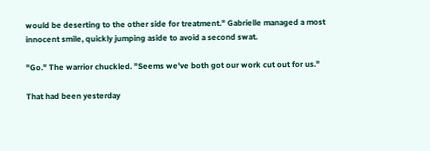would be deserting to the other side for treatment." Gabrielle managed a most innocent smile, quickly jumping aside to avoid a second swat.

"Go." The warrior chuckled. "Seems we've both got our work cut out for us."

That had been yesterday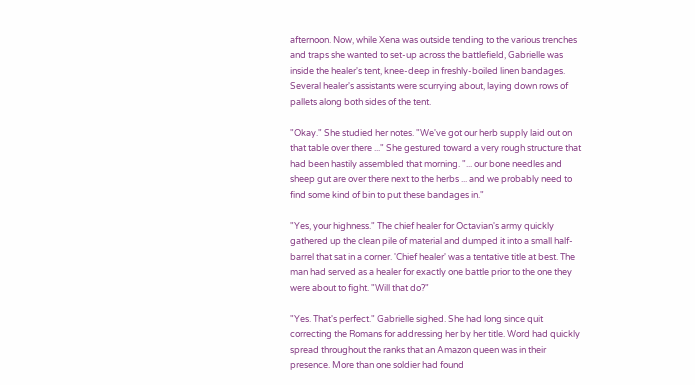afternoon. Now, while Xena was outside tending to the various trenches and traps she wanted to set-up across the battlefield, Gabrielle was inside the healer's tent, knee-deep in freshly-boiled linen bandages. Several healer's assistants were scurrying about, laying down rows of pallets along both sides of the tent.

"Okay." She studied her notes. "We've got our herb supply laid out on that table over there ..." She gestured toward a very rough structure that had been hastily assembled that morning. "... our bone needles and sheep gut are over there next to the herbs ... and we probably need to find some kind of bin to put these bandages in."

"Yes, your highness." The chief healer for Octavian's army quickly gathered up the clean pile of material and dumped it into a small half-barrel that sat in a corner. 'Chief healer' was a tentative title at best. The man had served as a healer for exactly one battle prior to the one they were about to fight. "Will that do?"

"Yes. That's perfect." Gabrielle sighed. She had long since quit correcting the Romans for addressing her by her title. Word had quickly spread throughout the ranks that an Amazon queen was in their presence. More than one soldier had found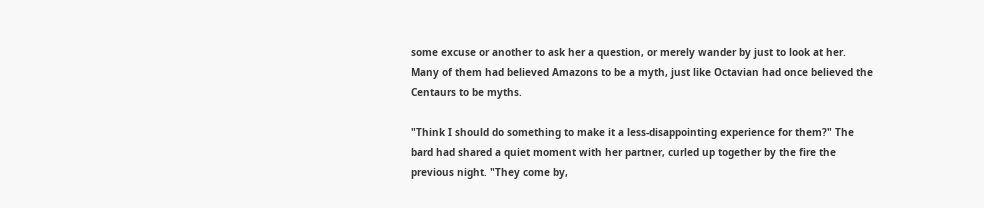some excuse or another to ask her a question, or merely wander by just to look at her. Many of them had believed Amazons to be a myth, just like Octavian had once believed the Centaurs to be myths.

"Think I should do something to make it a less-disappointing experience for them?" The bard had shared a quiet moment with her partner, curled up together by the fire the previous night. "They come by,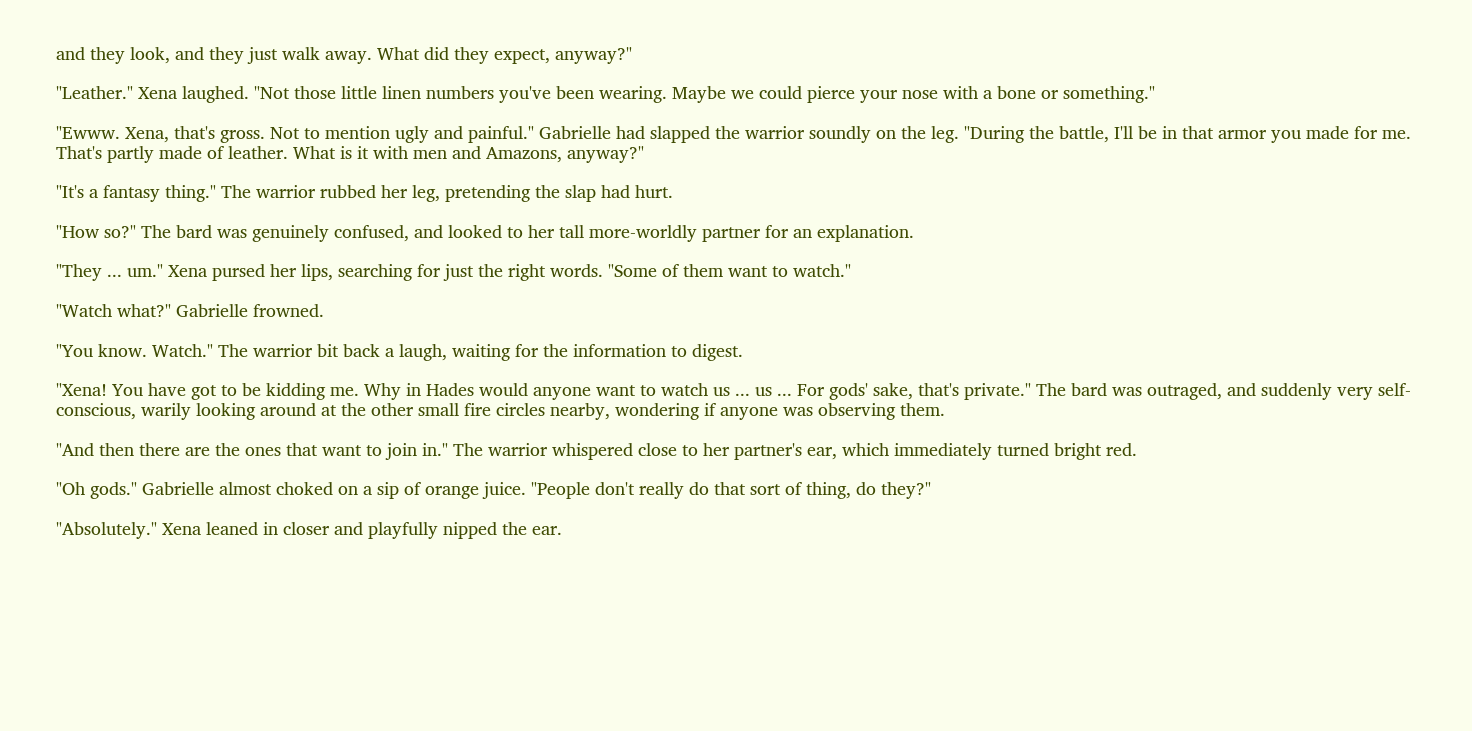and they look, and they just walk away. What did they expect, anyway?"

"Leather." Xena laughed. "Not those little linen numbers you've been wearing. Maybe we could pierce your nose with a bone or something."

"Ewww. Xena, that's gross. Not to mention ugly and painful." Gabrielle had slapped the warrior soundly on the leg. "During the battle, I'll be in that armor you made for me. That's partly made of leather. What is it with men and Amazons, anyway?"

"It's a fantasy thing." The warrior rubbed her leg, pretending the slap had hurt.

"How so?" The bard was genuinely confused, and looked to her tall more-worldly partner for an explanation.

"They ... um." Xena pursed her lips, searching for just the right words. "Some of them want to watch."

"Watch what?" Gabrielle frowned.

"You know. Watch." The warrior bit back a laugh, waiting for the information to digest.

"Xena! You have got to be kidding me. Why in Hades would anyone want to watch us ... us ... For gods' sake, that's private." The bard was outraged, and suddenly very self-conscious, warily looking around at the other small fire circles nearby, wondering if anyone was observing them.

"And then there are the ones that want to join in." The warrior whispered close to her partner's ear, which immediately turned bright red.

"Oh gods." Gabrielle almost choked on a sip of orange juice. "People don't really do that sort of thing, do they?"

"Absolutely." Xena leaned in closer and playfully nipped the ear.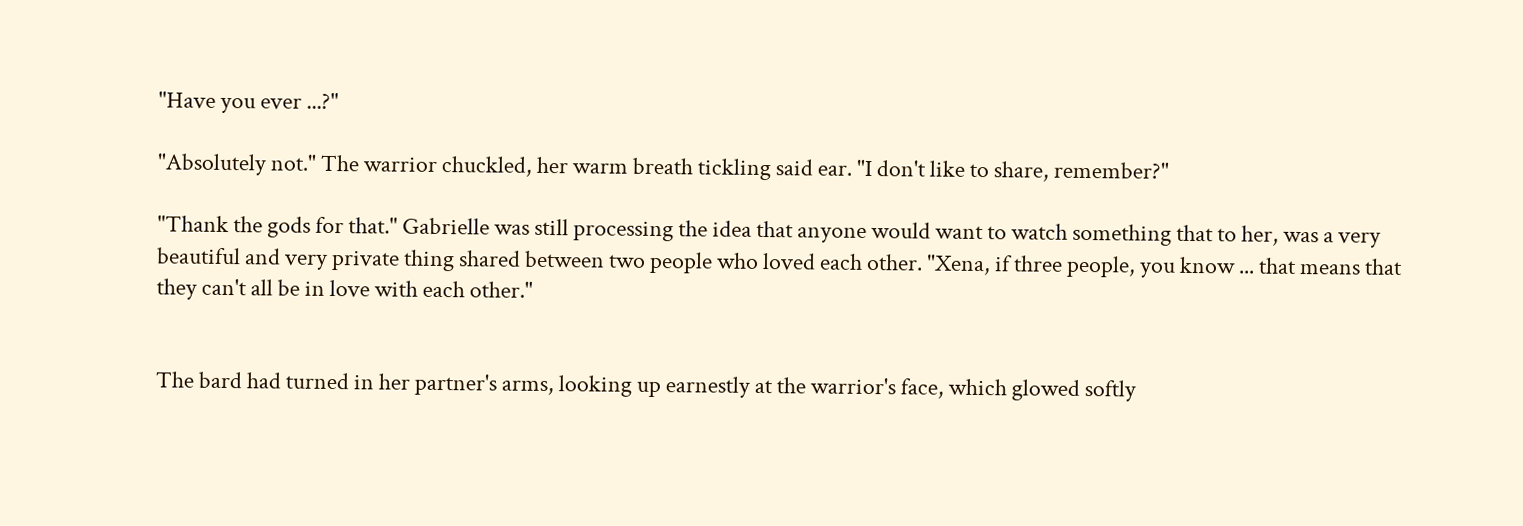"Have you ever ...?"

"Absolutely not." The warrior chuckled, her warm breath tickling said ear. "I don't like to share, remember?"

"Thank the gods for that." Gabrielle was still processing the idea that anyone would want to watch something that to her, was a very beautiful and very private thing shared between two people who loved each other. "Xena, if three people, you know ... that means that they can't all be in love with each other."


The bard had turned in her partner's arms, looking up earnestly at the warrior's face, which glowed softly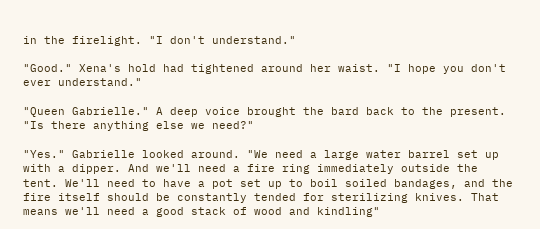in the firelight. "I don't understand."

"Good." Xena's hold had tightened around her waist. "I hope you don't ever understand."

"Queen Gabrielle." A deep voice brought the bard back to the present. "Is there anything else we need?"

"Yes." Gabrielle looked around. "We need a large water barrel set up with a dipper. And we'll need a fire ring immediately outside the tent. We'll need to have a pot set up to boil soiled bandages, and the fire itself should be constantly tended for sterilizing knives. That means we'll need a good stack of wood and kindling"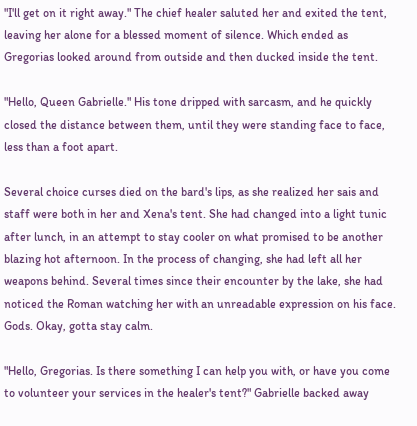"I'll get on it right away." The chief healer saluted her and exited the tent, leaving her alone for a blessed moment of silence. Which ended as Gregorias looked around from outside and then ducked inside the tent.

"Hello, Queen Gabrielle." His tone dripped with sarcasm, and he quickly closed the distance between them, until they were standing face to face, less than a foot apart.

Several choice curses died on the bard's lips, as she realized her sais and staff were both in her and Xena's tent. She had changed into a light tunic after lunch, in an attempt to stay cooler on what promised to be another blazing hot afternoon. In the process of changing, she had left all her weapons behind. Several times since their encounter by the lake, she had noticed the Roman watching her with an unreadable expression on his face. Gods. Okay, gotta stay calm.

"Hello, Gregorias. Is there something I can help you with, or have you come to volunteer your services in the healer's tent?" Gabrielle backed away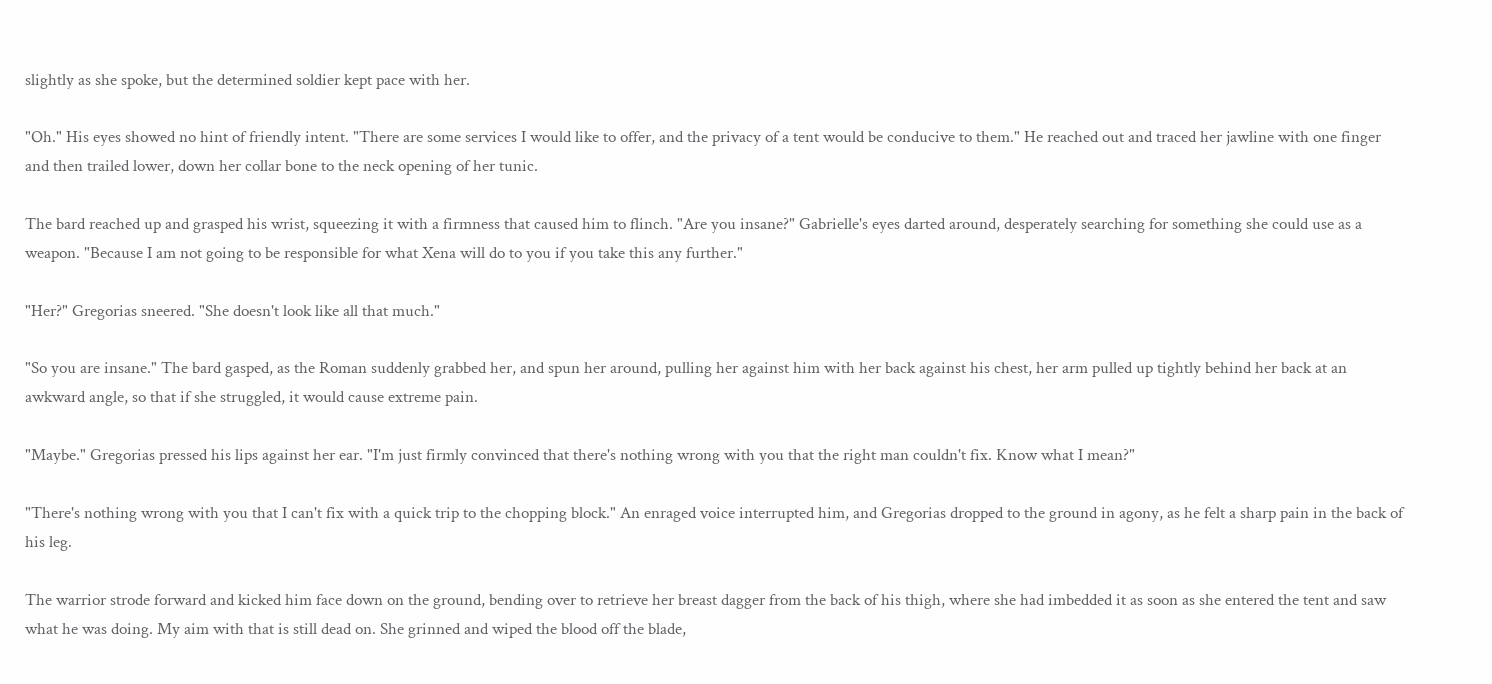slightly as she spoke, but the determined soldier kept pace with her.

"Oh." His eyes showed no hint of friendly intent. "There are some services I would like to offer, and the privacy of a tent would be conducive to them." He reached out and traced her jawline with one finger and then trailed lower, down her collar bone to the neck opening of her tunic.

The bard reached up and grasped his wrist, squeezing it with a firmness that caused him to flinch. "Are you insane?" Gabrielle's eyes darted around, desperately searching for something she could use as a weapon. "Because I am not going to be responsible for what Xena will do to you if you take this any further."

"Her?" Gregorias sneered. "She doesn't look like all that much."

"So you are insane." The bard gasped, as the Roman suddenly grabbed her, and spun her around, pulling her against him with her back against his chest, her arm pulled up tightly behind her back at an awkward angle, so that if she struggled, it would cause extreme pain.

"Maybe." Gregorias pressed his lips against her ear. "I'm just firmly convinced that there's nothing wrong with you that the right man couldn't fix. Know what I mean?"

"There's nothing wrong with you that I can't fix with a quick trip to the chopping block." An enraged voice interrupted him, and Gregorias dropped to the ground in agony, as he felt a sharp pain in the back of his leg.

The warrior strode forward and kicked him face down on the ground, bending over to retrieve her breast dagger from the back of his thigh, where she had imbedded it as soon as she entered the tent and saw what he was doing. My aim with that is still dead on. She grinned and wiped the blood off the blade,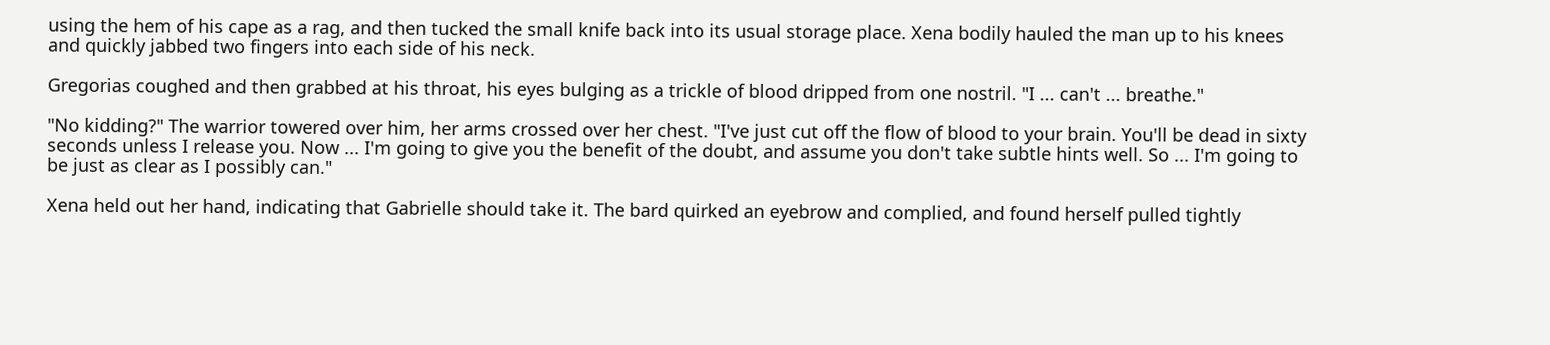using the hem of his cape as a rag, and then tucked the small knife back into its usual storage place. Xena bodily hauled the man up to his knees and quickly jabbed two fingers into each side of his neck.

Gregorias coughed and then grabbed at his throat, his eyes bulging as a trickle of blood dripped from one nostril. "I ... can't ... breathe."

"No kidding?" The warrior towered over him, her arms crossed over her chest. "I've just cut off the flow of blood to your brain. You'll be dead in sixty seconds unless I release you. Now ... I'm going to give you the benefit of the doubt, and assume you don't take subtle hints well. So ... I'm going to be just as clear as I possibly can."

Xena held out her hand, indicating that Gabrielle should take it. The bard quirked an eyebrow and complied, and found herself pulled tightly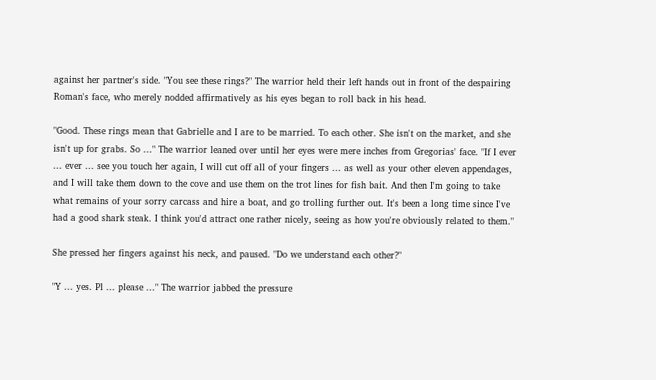against her partner's side. "You see these rings?" The warrior held their left hands out in front of the despairing Roman's face, who merely nodded affirmatively as his eyes began to roll back in his head.

"Good. These rings mean that Gabrielle and I are to be married. To each other. She isn't on the market, and she isn't up for grabs. So ..." The warrior leaned over until her eyes were mere inches from Gregorias' face. "If I ever ... ever ... see you touch her again, I will cut off all of your fingers ... as well as your other eleven appendages, and I will take them down to the cove and use them on the trot lines for fish bait. And then I'm going to take what remains of your sorry carcass and hire a boat, and go trolling further out. It's been a long time since I've had a good shark steak. I think you'd attract one rather nicely, seeing as how you're obviously related to them."

She pressed her fingers against his neck, and paused. "Do we understand each other?"

"Y ... yes. Pl ... please ..." The warrior jabbed the pressure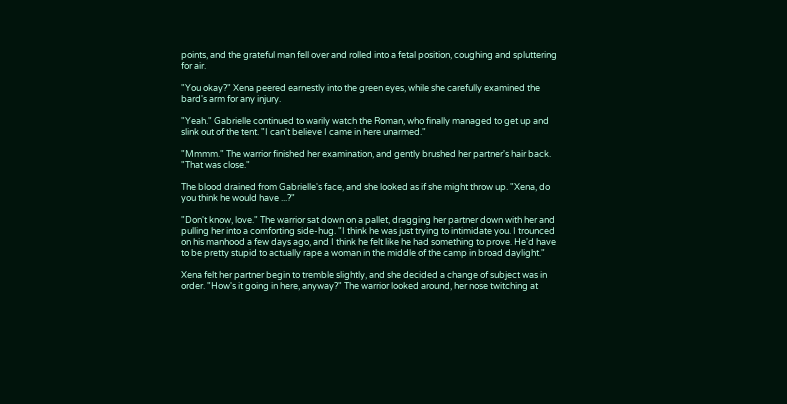points, and the grateful man fell over and rolled into a fetal position, coughing and spluttering for air.

"You okay?" Xena peered earnestly into the green eyes, while she carefully examined the bard's arm for any injury.

"Yeah." Gabrielle continued to warily watch the Roman, who finally managed to get up and slink out of the tent. "I can't believe I came in here unarmed."

"Mmmm." The warrior finished her examination, and gently brushed her partner's hair back. "That was close."

The blood drained from Gabrielle's face, and she looked as if she might throw up. "Xena, do you think he would have ...?"

"Don't know, love." The warrior sat down on a pallet, dragging her partner down with her and pulling her into a comforting side-hug. "I think he was just trying to intimidate you. I trounced on his manhood a few days ago, and I think he felt like he had something to prove. He'd have to be pretty stupid to actually rape a woman in the middle of the camp in broad daylight."

Xena felt her partner begin to tremble slightly, and she decided a change of subject was in order. "How's it going in here, anyway?" The warrior looked around, her nose twitching at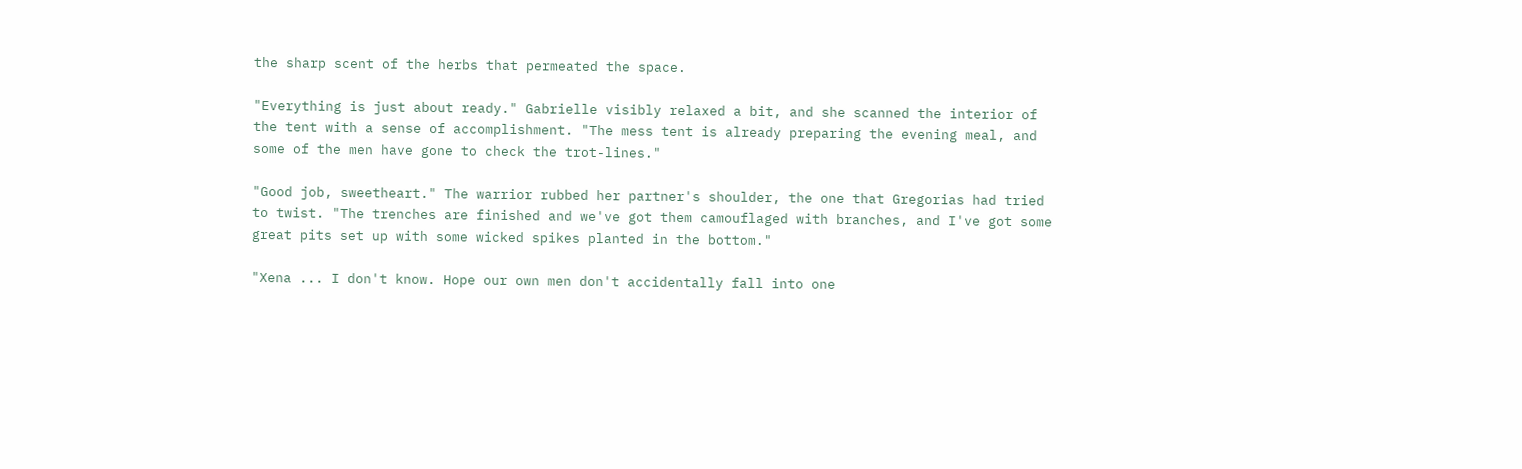the sharp scent of the herbs that permeated the space.

"Everything is just about ready." Gabrielle visibly relaxed a bit, and she scanned the interior of the tent with a sense of accomplishment. "The mess tent is already preparing the evening meal, and some of the men have gone to check the trot-lines."

"Good job, sweetheart." The warrior rubbed her partner's shoulder, the one that Gregorias had tried to twist. "The trenches are finished and we've got them camouflaged with branches, and I've got some great pits set up with some wicked spikes planted in the bottom."

"Xena ... I don't know. Hope our own men don't accidentally fall into one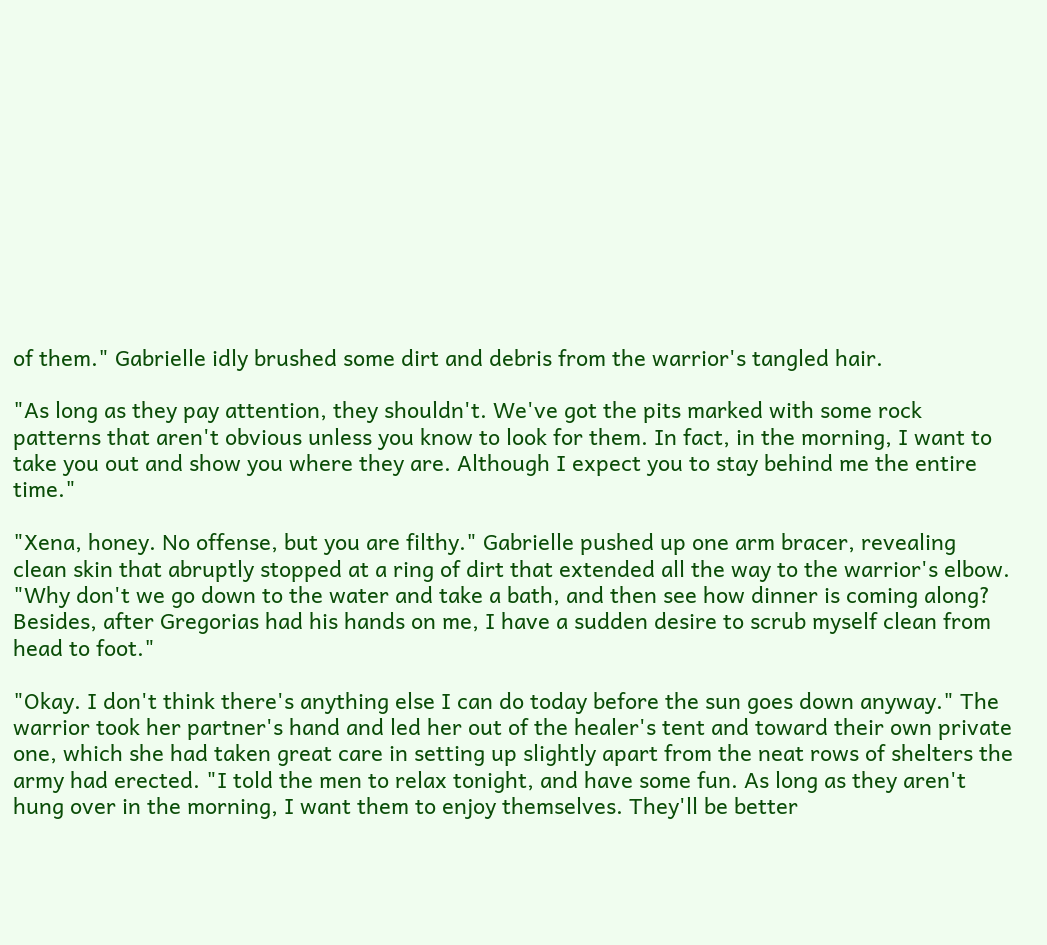of them." Gabrielle idly brushed some dirt and debris from the warrior's tangled hair.

"As long as they pay attention, they shouldn't. We've got the pits marked with some rock patterns that aren't obvious unless you know to look for them. In fact, in the morning, I want to take you out and show you where they are. Although I expect you to stay behind me the entire time."

"Xena, honey. No offense, but you are filthy." Gabrielle pushed up one arm bracer, revealing clean skin that abruptly stopped at a ring of dirt that extended all the way to the warrior's elbow. "Why don't we go down to the water and take a bath, and then see how dinner is coming along? Besides, after Gregorias had his hands on me, I have a sudden desire to scrub myself clean from head to foot."

"Okay. I don't think there's anything else I can do today before the sun goes down anyway." The warrior took her partner's hand and led her out of the healer's tent and toward their own private one, which she had taken great care in setting up slightly apart from the neat rows of shelters the army had erected. "I told the men to relax tonight, and have some fun. As long as they aren't hung over in the morning, I want them to enjoy themselves. They'll be better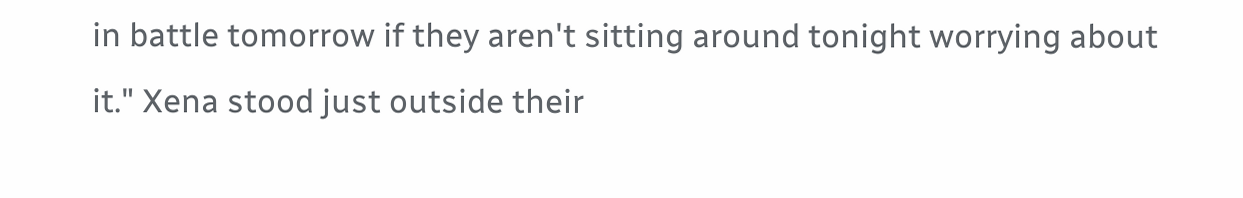in battle tomorrow if they aren't sitting around tonight worrying about it." Xena stood just outside their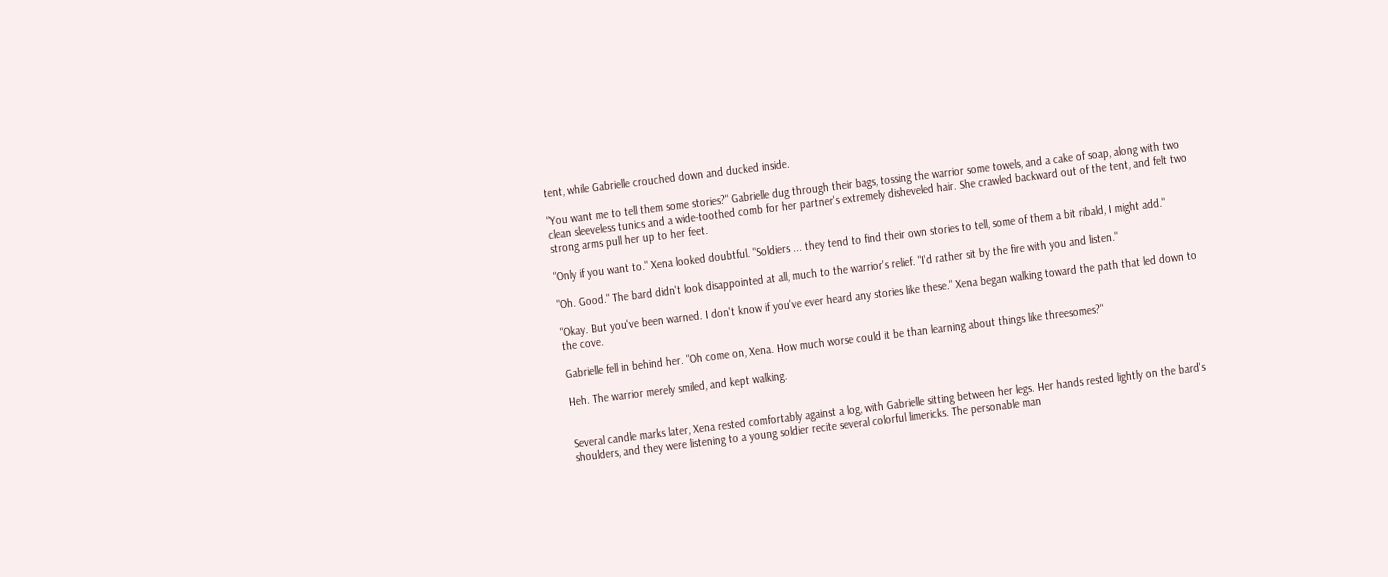tent, while Gabrielle crouched down and ducked inside.

"You want me to tell them some stories?" Gabrielle dug through their bags, tossing the warrior some towels, and a cake of soap, along with two clean sleeveless tunics and a wide-toothed comb for her partner's extremely disheveled hair. She crawled backward out of the tent, and felt two strong arms pull her up to her feet.

"Only if you want to." Xena looked doubtful. "Soldiers ... they tend to find their own stories to tell, some of them a bit ribald, I might add."

"Oh. Good." The bard didn't look disappointed at all, much to the warrior's relief. "I'd rather sit by the fire with you and listen."

"Okay. But you've been warned. I don't know if you've ever heard any stories like these." Xena began walking toward the path that led down to the cove.

Gabrielle fell in behind her. "Oh come on, Xena. How much worse could it be than learning about things like threesomes?"

Heh. The warrior merely smiled, and kept walking.


Several candle marks later, Xena rested comfortably against a log, with Gabrielle sitting between her legs. Her hands rested lightly on the bard's shoulders, and they were listening to a young soldier recite several colorful limericks. The personable man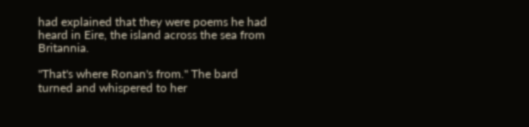had explained that they were poems he had heard in Eire, the island across the sea from Britannia.

"That's where Ronan's from." The bard turned and whispered to her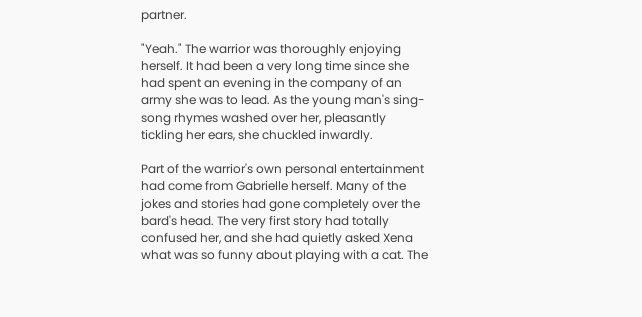partner.

"Yeah." The warrior was thoroughly enjoying herself. It had been a very long time since she had spent an evening in the company of an army she was to lead. As the young man's sing-song rhymes washed over her, pleasantly tickling her ears, she chuckled inwardly.

Part of the warrior's own personal entertainment had come from Gabrielle herself. Many of the jokes and stories had gone completely over the bard's head. The very first story had totally confused her, and she had quietly asked Xena what was so funny about playing with a cat. The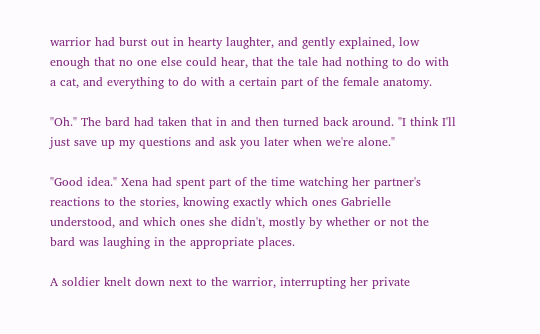warrior had burst out in hearty laughter, and gently explained, low enough that no one else could hear, that the tale had nothing to do with a cat, and everything to do with a certain part of the female anatomy.

"Oh." The bard had taken that in and then turned back around. "I think I'll just save up my questions and ask you later when we're alone."

"Good idea." Xena had spent part of the time watching her partner's reactions to the stories, knowing exactly which ones Gabrielle understood, and which ones she didn't, mostly by whether or not the bard was laughing in the appropriate places.

A soldier knelt down next to the warrior, interrupting her private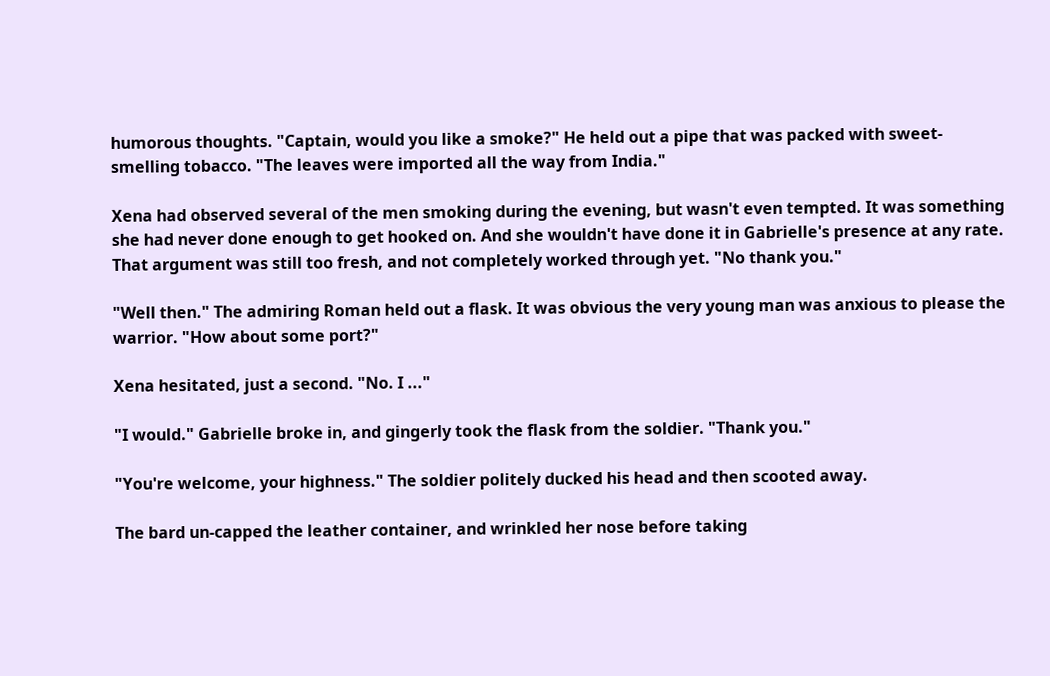humorous thoughts. "Captain, would you like a smoke?" He held out a pipe that was packed with sweet-smelling tobacco. "The leaves were imported all the way from India."

Xena had observed several of the men smoking during the evening, but wasn't even tempted. It was something she had never done enough to get hooked on. And she wouldn't have done it in Gabrielle's presence at any rate. That argument was still too fresh, and not completely worked through yet. "No thank you."

"Well then." The admiring Roman held out a flask. It was obvious the very young man was anxious to please the warrior. "How about some port?"

Xena hesitated, just a second. "No. I ..."

"I would." Gabrielle broke in, and gingerly took the flask from the soldier. "Thank you."

"You're welcome, your highness." The soldier politely ducked his head and then scooted away.

The bard un-capped the leather container, and wrinkled her nose before taking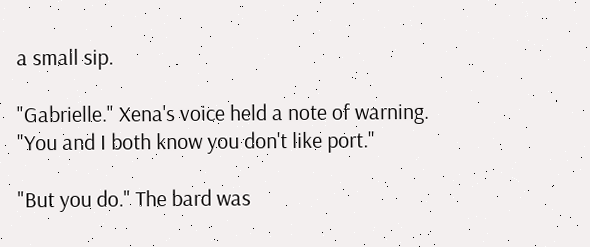a small sip.

"Gabrielle." Xena's voice held a note of warning. "You and I both know you don't like port."

"But you do." The bard was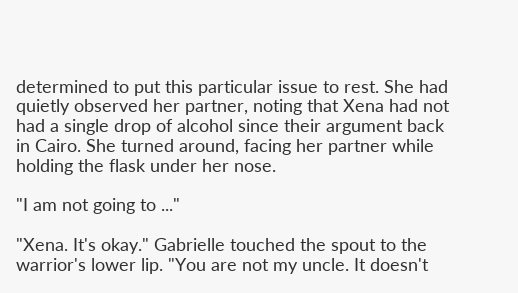determined to put this particular issue to rest. She had quietly observed her partner, noting that Xena had not had a single drop of alcohol since their argument back in Cairo. She turned around, facing her partner while holding the flask under her nose.

"I am not going to ..."

"Xena. It's okay." Gabrielle touched the spout to the warrior's lower lip. "You are not my uncle. It doesn't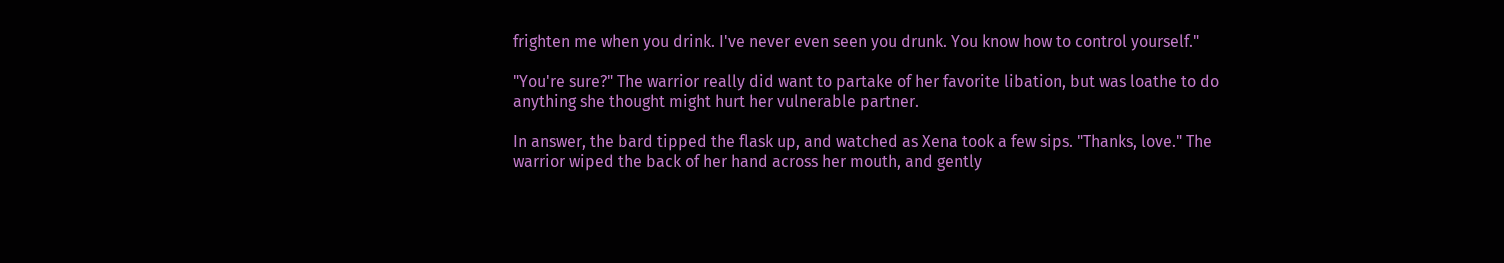frighten me when you drink. I've never even seen you drunk. You know how to control yourself."

"You're sure?" The warrior really did want to partake of her favorite libation, but was loathe to do anything she thought might hurt her vulnerable partner.

In answer, the bard tipped the flask up, and watched as Xena took a few sips. "Thanks, love." The warrior wiped the back of her hand across her mouth, and gently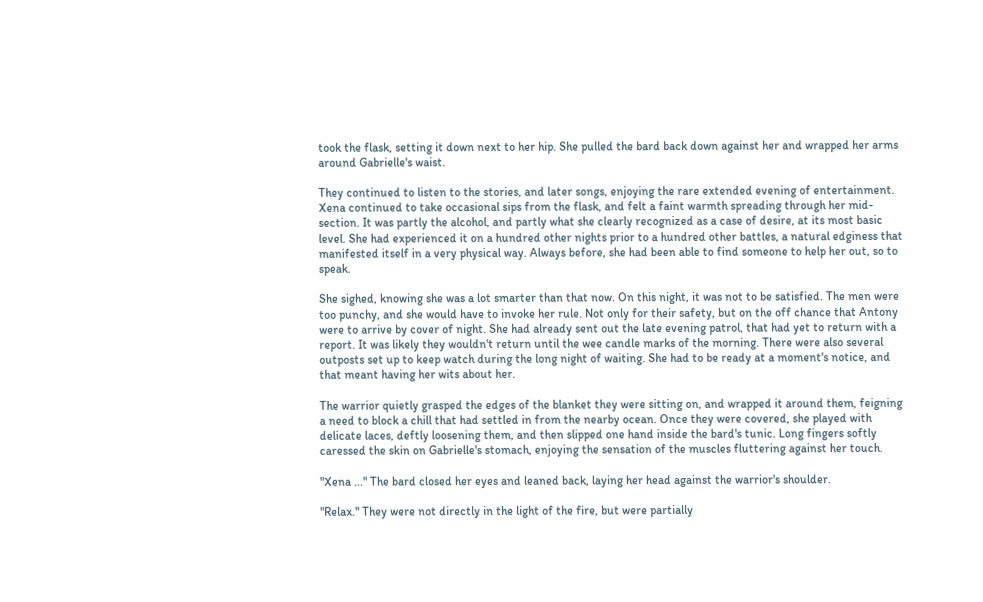took the flask, setting it down next to her hip. She pulled the bard back down against her and wrapped her arms around Gabrielle's waist.

They continued to listen to the stories, and later songs, enjoying the rare extended evening of entertainment. Xena continued to take occasional sips from the flask, and felt a faint warmth spreading through her mid-section. It was partly the alcohol, and partly what she clearly recognized as a case of desire, at its most basic level. She had experienced it on a hundred other nights prior to a hundred other battles, a natural edginess that manifested itself in a very physical way. Always before, she had been able to find someone to help her out, so to speak.

She sighed, knowing she was a lot smarter than that now. On this night, it was not to be satisfied. The men were too punchy, and she would have to invoke her rule. Not only for their safety, but on the off chance that Antony were to arrive by cover of night. She had already sent out the late evening patrol, that had yet to return with a report. It was likely they wouldn't return until the wee candle marks of the morning. There were also several outposts set up to keep watch during the long night of waiting. She had to be ready at a moment's notice, and that meant having her wits about her.

The warrior quietly grasped the edges of the blanket they were sitting on, and wrapped it around them, feigning a need to block a chill that had settled in from the nearby ocean. Once they were covered, she played with delicate laces, deftly loosening them, and then slipped one hand inside the bard's tunic. Long fingers softly caressed the skin on Gabrielle's stomach, enjoying the sensation of the muscles fluttering against her touch.

"Xena ..." The bard closed her eyes and leaned back, laying her head against the warrior's shoulder.

"Relax." They were not directly in the light of the fire, but were partially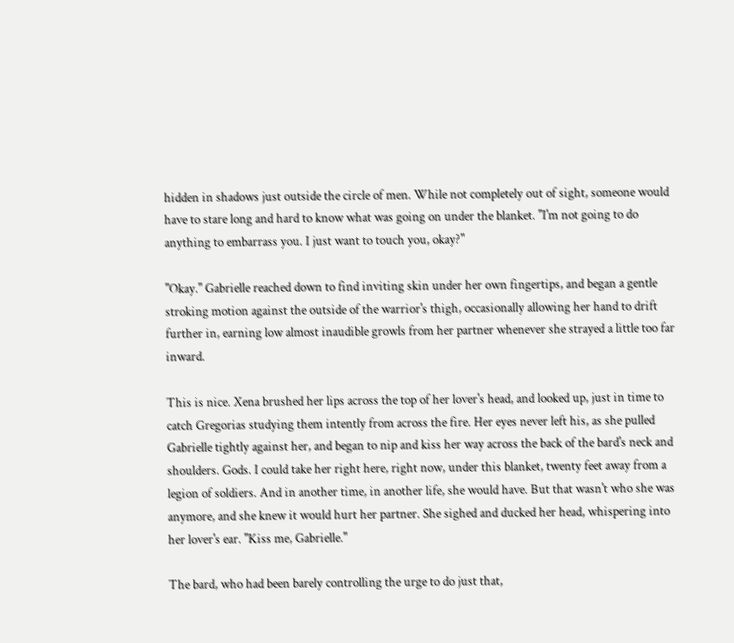hidden in shadows just outside the circle of men. While not completely out of sight, someone would have to stare long and hard to know what was going on under the blanket. "I'm not going to do anything to embarrass you. I just want to touch you, okay?"

"Okay." Gabrielle reached down to find inviting skin under her own fingertips, and began a gentle stroking motion against the outside of the warrior's thigh, occasionally allowing her hand to drift further in, earning low almost inaudible growls from her partner whenever she strayed a little too far inward.

This is nice. Xena brushed her lips across the top of her lover's head, and looked up, just in time to catch Gregorias studying them intently from across the fire. Her eyes never left his, as she pulled Gabrielle tightly against her, and began to nip and kiss her way across the back of the bard's neck and shoulders. Gods. I could take her right here, right now, under this blanket, twenty feet away from a legion of soldiers. And in another time, in another life, she would have. But that wasn't who she was anymore, and she knew it would hurt her partner. She sighed and ducked her head, whispering into her lover's ear. "Kiss me, Gabrielle."

The bard, who had been barely controlling the urge to do just that,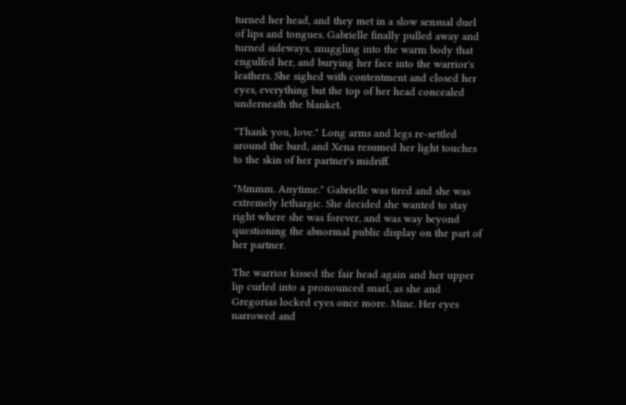turned her head, and they met in a slow sensual duel of lips and tongues. Gabrielle finally pulled away and turned sideways, snuggling into the warm body that engulfed her, and burying her face into the warrior's leathers. She sighed with contentment and closed her eyes, everything but the top of her head concealed underneath the blanket.

"Thank you, love." Long arms and legs re-settled around the bard, and Xena resumed her light touches to the skin of her partner's midriff.

"Mmmm. Anytime." Gabrielle was tired and she was extremely lethargic. She decided she wanted to stay right where she was forever, and was way beyond questioning the abnormal public display on the part of her partner.

The warrior kissed the fair head again and her upper lip curled into a pronounced snarl, as she and Gregorias locked eyes once more. Mine. Her eyes narrowed and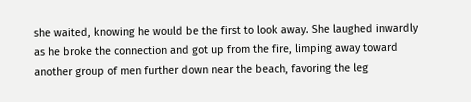she waited, knowing he would be the first to look away. She laughed inwardly as he broke the connection and got up from the fire, limping away toward another group of men further down near the beach, favoring the leg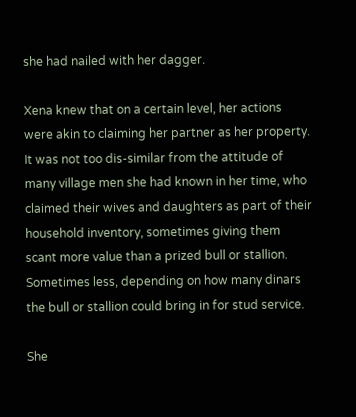she had nailed with her dagger.

Xena knew that on a certain level, her actions were akin to claiming her partner as her property. It was not too dis-similar from the attitude of many village men she had known in her time, who claimed their wives and daughters as part of their household inventory, sometimes giving them scant more value than a prized bull or stallion. Sometimes less, depending on how many dinars the bull or stallion could bring in for stud service.

She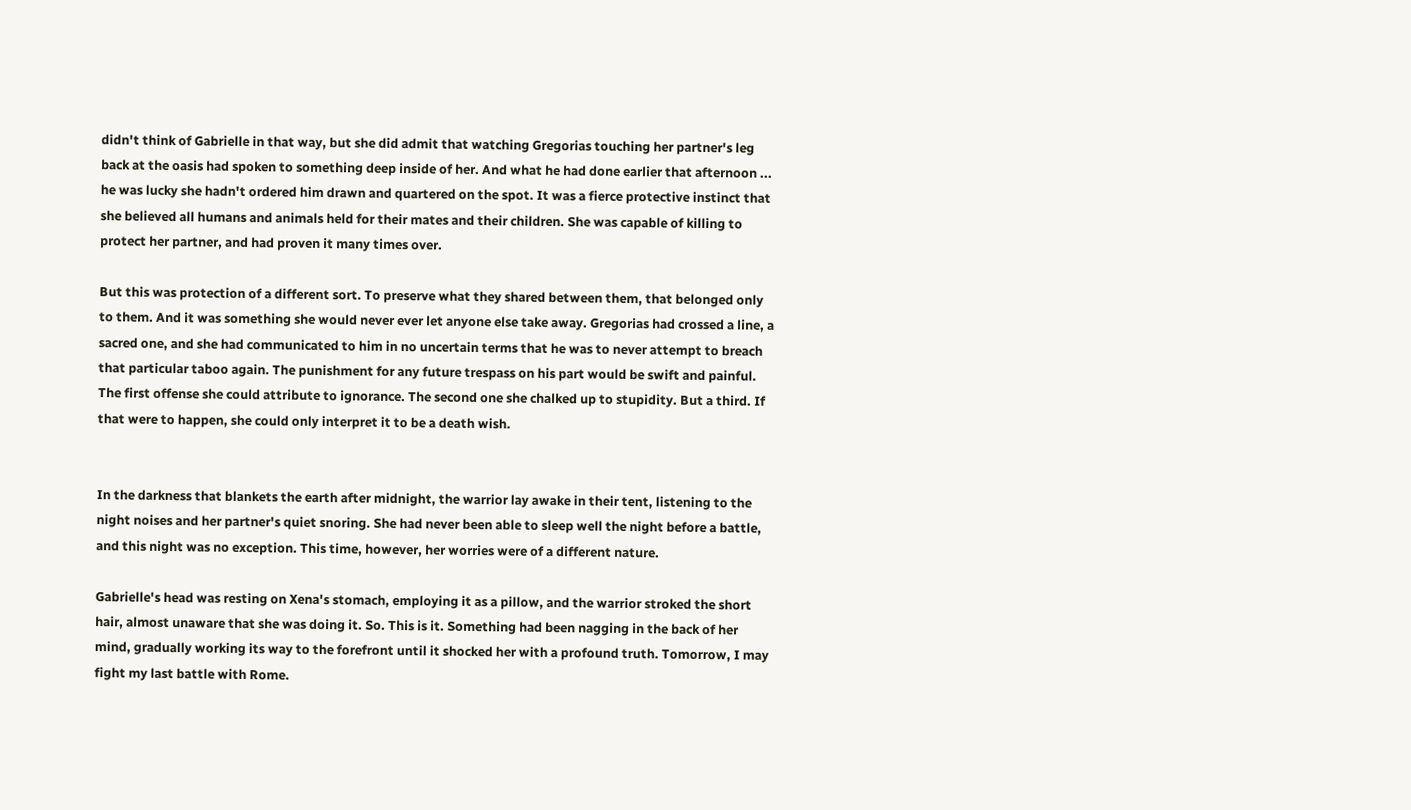didn't think of Gabrielle in that way, but she did admit that watching Gregorias touching her partner's leg back at the oasis had spoken to something deep inside of her. And what he had done earlier that afternoon ... he was lucky she hadn't ordered him drawn and quartered on the spot. It was a fierce protective instinct that she believed all humans and animals held for their mates and their children. She was capable of killing to protect her partner, and had proven it many times over.

But this was protection of a different sort. To preserve what they shared between them, that belonged only to them. And it was something she would never ever let anyone else take away. Gregorias had crossed a line, a sacred one, and she had communicated to him in no uncertain terms that he was to never attempt to breach that particular taboo again. The punishment for any future trespass on his part would be swift and painful. The first offense she could attribute to ignorance. The second one she chalked up to stupidity. But a third. If that were to happen, she could only interpret it to be a death wish.


In the darkness that blankets the earth after midnight, the warrior lay awake in their tent, listening to the night noises and her partner's quiet snoring. She had never been able to sleep well the night before a battle, and this night was no exception. This time, however, her worries were of a different nature.

Gabrielle's head was resting on Xena's stomach, employing it as a pillow, and the warrior stroked the short hair, almost unaware that she was doing it. So. This is it. Something had been nagging in the back of her mind, gradually working its way to the forefront until it shocked her with a profound truth. Tomorrow, I may fight my last battle with Rome.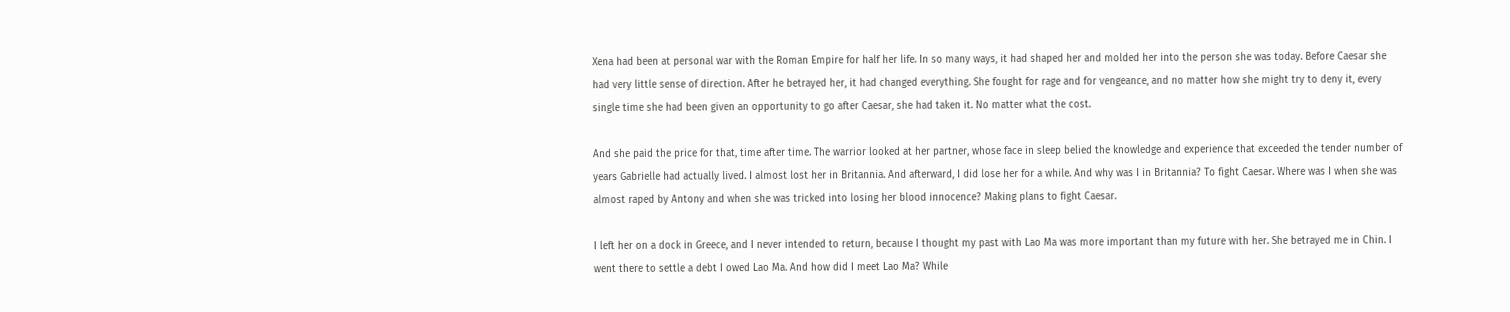Xena had been at personal war with the Roman Empire for half her life. In so many ways, it had shaped her and molded her into the person she was today. Before Caesar she had very little sense of direction. After he betrayed her, it had changed everything. She fought for rage and for vengeance, and no matter how she might try to deny it, every single time she had been given an opportunity to go after Caesar, she had taken it. No matter what the cost.

And she paid the price for that, time after time. The warrior looked at her partner, whose face in sleep belied the knowledge and experience that exceeded the tender number of years Gabrielle had actually lived. I almost lost her in Britannia. And afterward, I did lose her for a while. And why was I in Britannia? To fight Caesar. Where was I when she was almost raped by Antony and when she was tricked into losing her blood innocence? Making plans to fight Caesar.

I left her on a dock in Greece, and I never intended to return, because I thought my past with Lao Ma was more important than my future with her. She betrayed me in Chin. I went there to settle a debt I owed Lao Ma. And how did I meet Lao Ma? While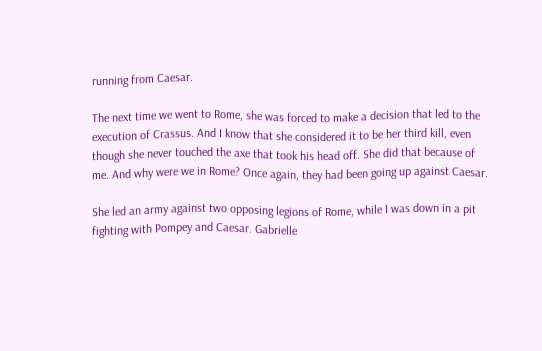running from Caesar.

The next time we went to Rome, she was forced to make a decision that led to the execution of Crassus. And I know that she considered it to be her third kill, even though she never touched the axe that took his head off. She did that because of me. And why were we in Rome? Once again, they had been going up against Caesar.

She led an army against two opposing legions of Rome, while I was down in a pit fighting with Pompey and Caesar. Gabrielle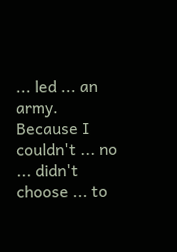... led ... an army. Because I couldn't ... no ... didn't choose ... to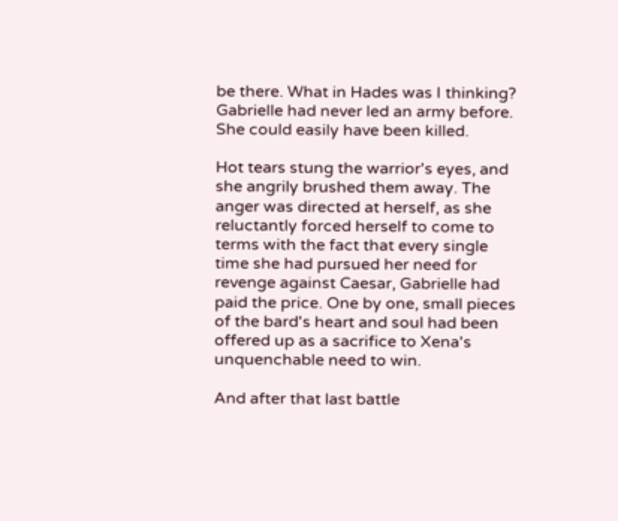be there. What in Hades was I thinking? Gabrielle had never led an army before. She could easily have been killed.

Hot tears stung the warrior's eyes, and she angrily brushed them away. The anger was directed at herself, as she reluctantly forced herself to come to terms with the fact that every single time she had pursued her need for revenge against Caesar, Gabrielle had paid the price. One by one, small pieces of the bard's heart and soul had been offered up as a sacrifice to Xena's unquenchable need to win.

And after that last battle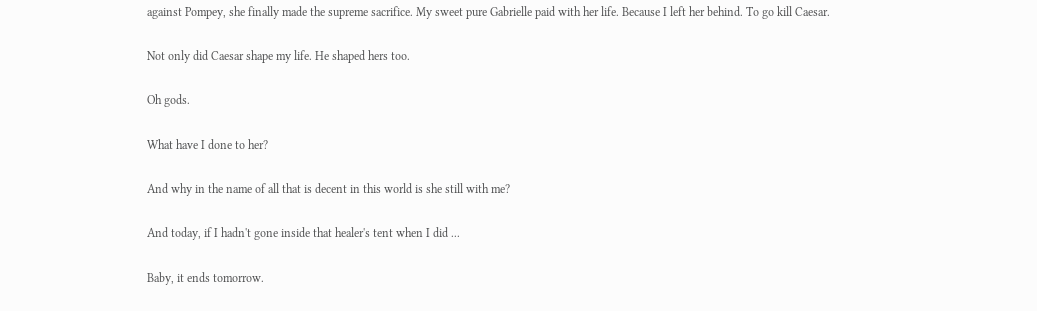against Pompey, she finally made the supreme sacrifice. My sweet pure Gabrielle paid with her life. Because I left her behind. To go kill Caesar.

Not only did Caesar shape my life. He shaped hers too.

Oh gods.

What have I done to her?

And why in the name of all that is decent in this world is she still with me?

And today, if I hadn't gone inside that healer's tent when I did ...

Baby, it ends tomorrow.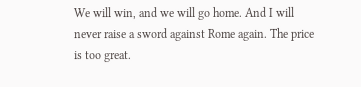We will win, and we will go home. And I will never raise a sword against Rome again. The price is too great.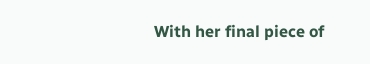With her final piece of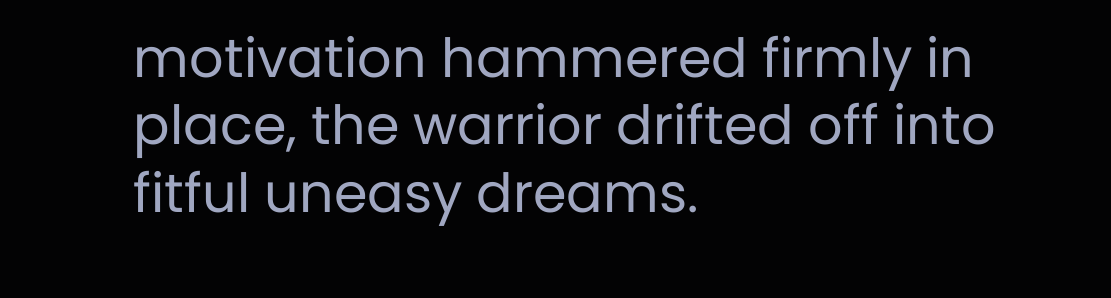motivation hammered firmly in place, the warrior drifted off into fitful uneasy dreams.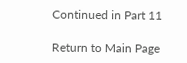Continued in Part 11

Return to Main Page